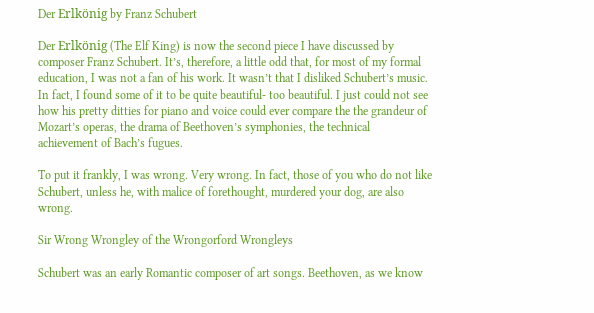Der Erlkönig by Franz Schubert

Der Erlkönig (The Elf King) is now the second piece I have discussed by composer Franz Schubert. It’s, therefore, a little odd that, for most of my formal education, I was not a fan of his work. It wasn’t that I disliked Schubert’s music. In fact, I found some of it to be quite beautiful- too beautiful. I just could not see how his pretty ditties for piano and voice could ever compare the the grandeur of Mozart’s operas, the drama of Beethoven’s symphonies, the technical achievement of Bach’s fugues.

To put it frankly, I was wrong. Very wrong. In fact, those of you who do not like Schubert, unless he, with malice of forethought, murdered your dog, are also wrong.

Sir Wrong Wrongley of the Wrongorford Wrongleys

Schubert was an early Romantic composer of art songs. Beethoven, as we know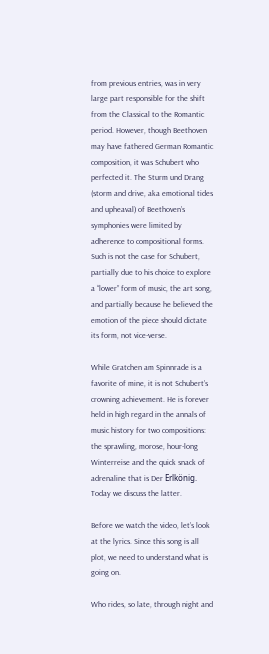from previous entries, was in very large part responsible for the shift from the Classical to the Romantic period. However, though Beethoven may have fathered German Romantic composition, it was Schubert who perfected it. The Sturm und Drang (storm and drive, aka emotional tides and upheaval) of Beethoven’s symphonies were limited by adherence to compositional forms. Such is not the case for Schubert, partially due to his choice to explore a “lower” form of music, the art song, and partially because he believed the emotion of the piece should dictate its form, not vice-verse.

While Gratchen am Spinnrade is a favorite of mine, it is not Schubert’s crowning achievement. He is forever held in high regard in the annals of music history for two compositions: the sprawling, morose, hour-long Winterreise and the quick snack of adrenaline that is Der Erlkönig. Today we discuss the latter.

Before we watch the video, let’s look at the lyrics. Since this song is all plot, we need to understand what is going on.

Who rides, so late, through night and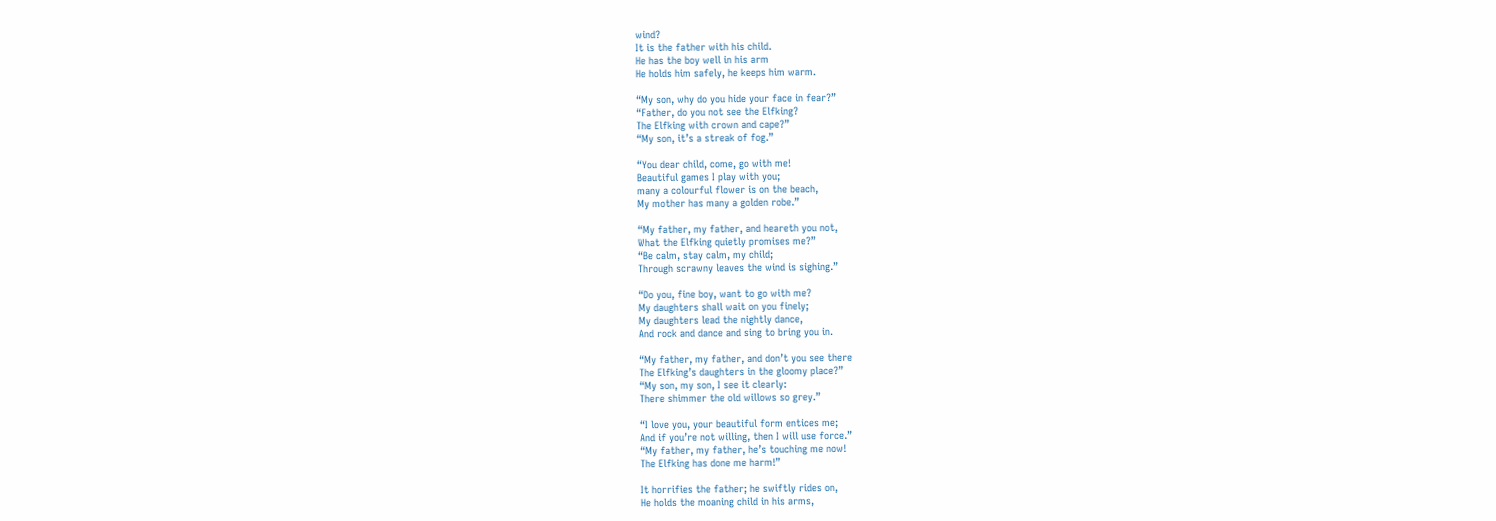wind?
It is the father with his child.
He has the boy well in his arm
He holds him safely, he keeps him warm.

“My son, why do you hide your face in fear?”
“Father, do you not see the Elfking?
The Elfking with crown and cape?”
“My son, it’s a streak of fog.”

“You dear child, come, go with me!
Beautiful games I play with you;
many a colourful flower is on the beach,
My mother has many a golden robe.”

“My father, my father, and heareth you not,
What the Elfking quietly promises me?”
“Be calm, stay calm, my child;
Through scrawny leaves the wind is sighing.”

“Do you, fine boy, want to go with me?
My daughters shall wait on you finely;
My daughters lead the nightly dance,
And rock and dance and sing to bring you in.

“My father, my father, and don’t you see there
The Elfking’s daughters in the gloomy place?”
“My son, my son, I see it clearly:
There shimmer the old willows so grey.”

“I love you, your beautiful form entices me;
And if you’re not willing, then I will use force.”
“My father, my father, he’s touching me now!
The Elfking has done me harm!”

It horrifies the father; he swiftly rides on,
He holds the moaning child in his arms,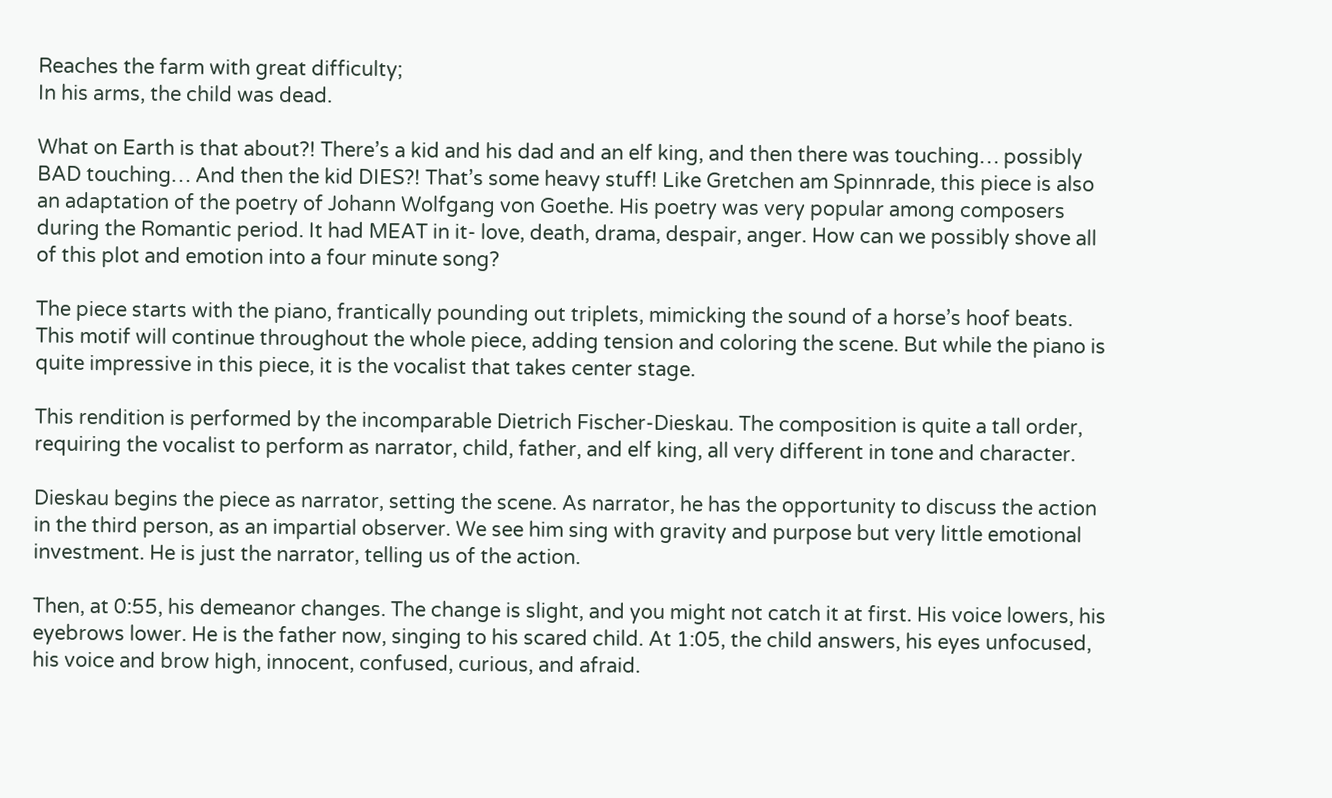Reaches the farm with great difficulty;
In his arms, the child was dead.

What on Earth is that about?! There’s a kid and his dad and an elf king, and then there was touching… possibly BAD touching… And then the kid DIES?! That’s some heavy stuff! Like Gretchen am Spinnrade, this piece is also an adaptation of the poetry of Johann Wolfgang von Goethe. His poetry was very popular among composers during the Romantic period. It had MEAT in it- love, death, drama, despair, anger. How can we possibly shove all of this plot and emotion into a four minute song?

The piece starts with the piano, frantically pounding out triplets, mimicking the sound of a horse’s hoof beats. This motif will continue throughout the whole piece, adding tension and coloring the scene. But while the piano is quite impressive in this piece, it is the vocalist that takes center stage.

This rendition is performed by the incomparable Dietrich Fischer-Dieskau. The composition is quite a tall order, requiring the vocalist to perform as narrator, child, father, and elf king, all very different in tone and character.

Dieskau begins the piece as narrator, setting the scene. As narrator, he has the opportunity to discuss the action in the third person, as an impartial observer. We see him sing with gravity and purpose but very little emotional investment. He is just the narrator, telling us of the action.

Then, at 0:55, his demeanor changes. The change is slight, and you might not catch it at first. His voice lowers, his eyebrows lower. He is the father now, singing to his scared child. At 1:05, the child answers, his eyes unfocused, his voice and brow high, innocent, confused, curious, and afraid.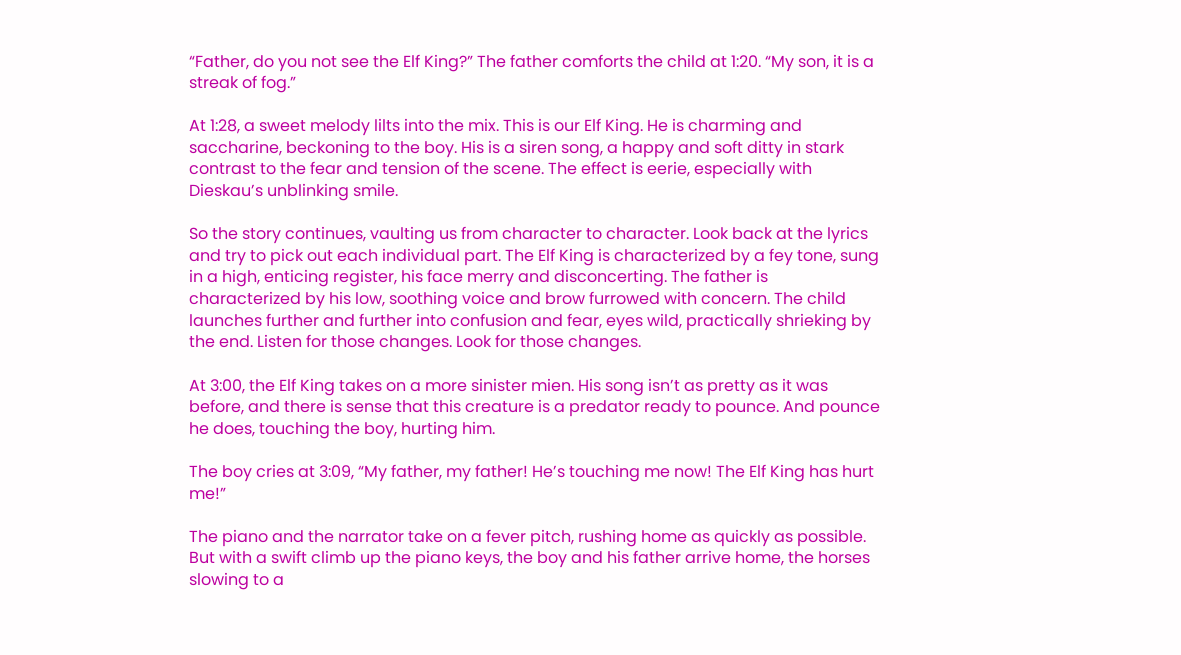“Father, do you not see the Elf King?” The father comforts the child at 1:20. “My son, it is a streak of fog.”

At 1:28, a sweet melody lilts into the mix. This is our Elf King. He is charming and saccharine, beckoning to the boy. His is a siren song, a happy and soft ditty in stark contrast to the fear and tension of the scene. The effect is eerie, especially with Dieskau’s unblinking smile.

So the story continues, vaulting us from character to character. Look back at the lyrics and try to pick out each individual part. The Elf King is characterized by a fey tone, sung in a high, enticing register, his face merry and disconcerting. The father is characterized by his low, soothing voice and brow furrowed with concern. The child launches further and further into confusion and fear, eyes wild, practically shrieking by the end. Listen for those changes. Look for those changes.

At 3:00, the Elf King takes on a more sinister mien. His song isn’t as pretty as it was before, and there is sense that this creature is a predator ready to pounce. And pounce he does, touching the boy, hurting him.

The boy cries at 3:09, “My father, my father! He’s touching me now! The Elf King has hurt me!”

The piano and the narrator take on a fever pitch, rushing home as quickly as possible. But with a swift climb up the piano keys, the boy and his father arrive home, the horses slowing to a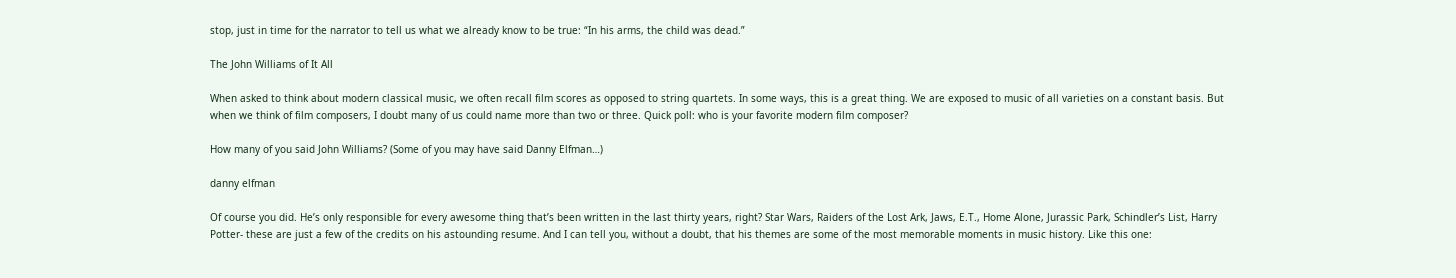stop, just in time for the narrator to tell us what we already know to be true: “In his arms, the child was dead.”

The John Williams of It All

When asked to think about modern classical music, we often recall film scores as opposed to string quartets. In some ways, this is a great thing. We are exposed to music of all varieties on a constant basis. But when we think of film composers, I doubt many of us could name more than two or three. Quick poll: who is your favorite modern film composer?

How many of you said John Williams? (Some of you may have said Danny Elfman…)

danny elfman

Of course you did. He’s only responsible for every awesome thing that’s been written in the last thirty years, right? Star Wars, Raiders of the Lost Ark, Jaws, E.T., Home Alone, Jurassic Park, Schindler’s List, Harry Potter- these are just a few of the credits on his astounding resume. And I can tell you, without a doubt, that his themes are some of the most memorable moments in music history. Like this one: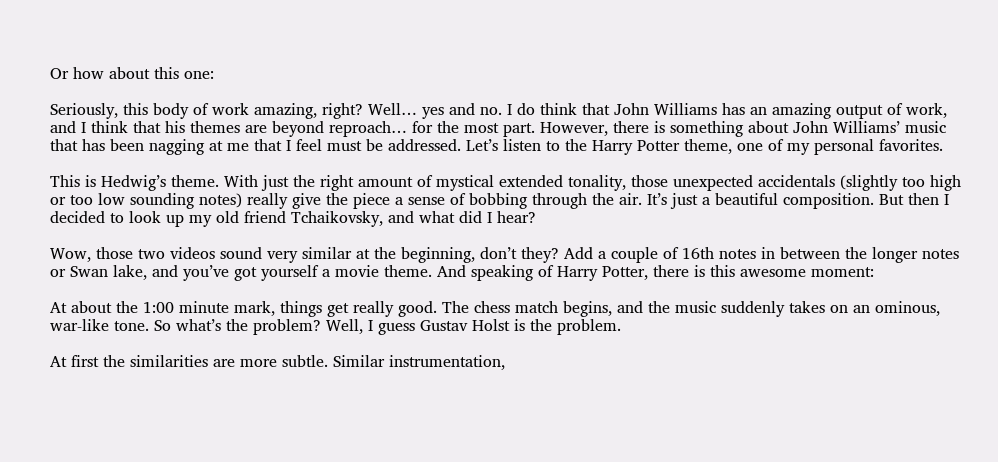Or how about this one:

Seriously, this body of work amazing, right? Well… yes and no. I do think that John Williams has an amazing output of work, and I think that his themes are beyond reproach… for the most part. However, there is something about John Williams’ music that has been nagging at me that I feel must be addressed. Let’s listen to the Harry Potter theme, one of my personal favorites.

This is Hedwig’s theme. With just the right amount of mystical extended tonality, those unexpected accidentals (slightly too high or too low sounding notes) really give the piece a sense of bobbing through the air. It’s just a beautiful composition. But then I decided to look up my old friend Tchaikovsky, and what did I hear?

Wow, those two videos sound very similar at the beginning, don’t they? Add a couple of 16th notes in between the longer notes or Swan lake, and you’ve got yourself a movie theme. And speaking of Harry Potter, there is this awesome moment:

At about the 1:00 minute mark, things get really good. The chess match begins, and the music suddenly takes on an ominous, war-like tone. So what’s the problem? Well, I guess Gustav Holst is the problem.

At first the similarities are more subtle. Similar instrumentation,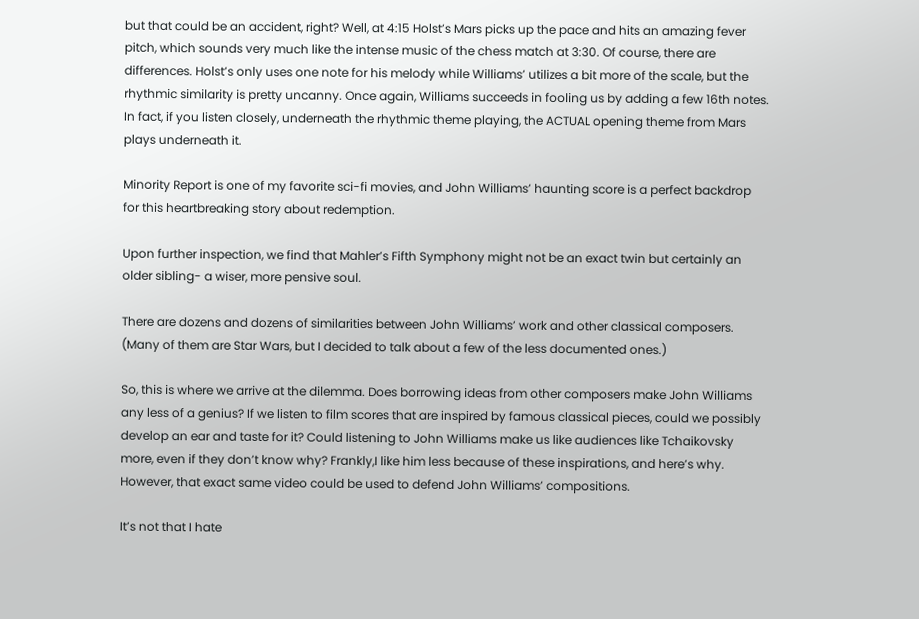but that could be an accident, right? Well, at 4:15 Holst’s Mars picks up the pace and hits an amazing fever pitch, which sounds very much like the intense music of the chess match at 3:30. Of course, there are differences. Holst’s only uses one note for his melody while Williams’ utilizes a bit more of the scale, but the rhythmic similarity is pretty uncanny. Once again, Williams succeeds in fooling us by adding a few 16th notes. In fact, if you listen closely, underneath the rhythmic theme playing, the ACTUAL opening theme from Mars plays underneath it.

Minority Report is one of my favorite sci-fi movies, and John Williams’ haunting score is a perfect backdrop for this heartbreaking story about redemption.

Upon further inspection, we find that Mahler’s Fifth Symphony might not be an exact twin but certainly an older sibling- a wiser, more pensive soul.

There are dozens and dozens of similarities between John Williams’ work and other classical composers. (Many of them are Star Wars, but I decided to talk about a few of the less documented ones.)

So, this is where we arrive at the dilemma. Does borrowing ideas from other composers make John Williams any less of a genius? If we listen to film scores that are inspired by famous classical pieces, could we possibly develop an ear and taste for it? Could listening to John Williams make us like audiences like Tchaikovsky more, even if they don’t know why? Frankly,I like him less because of these inspirations, and here’s why. However, that exact same video could be used to defend John Williams’ compositions.

It’s not that I hate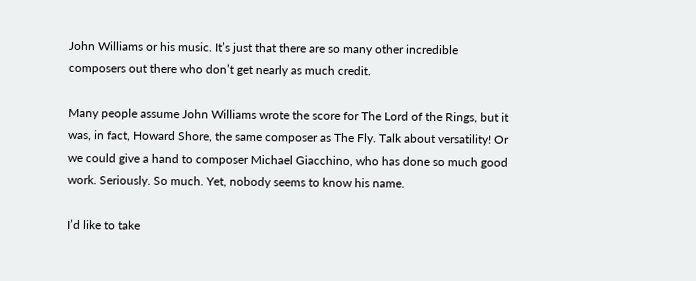John Williams or his music. It’s just that there are so many other incredible composers out there who don’t get nearly as much credit.

Many people assume John Williams wrote the score for The Lord of the Rings, but it was, in fact, Howard Shore, the same composer as The Fly. Talk about versatility! Or we could give a hand to composer Michael Giacchino, who has done so much good work. Seriously. So much. Yet, nobody seems to know his name.

I’d like to take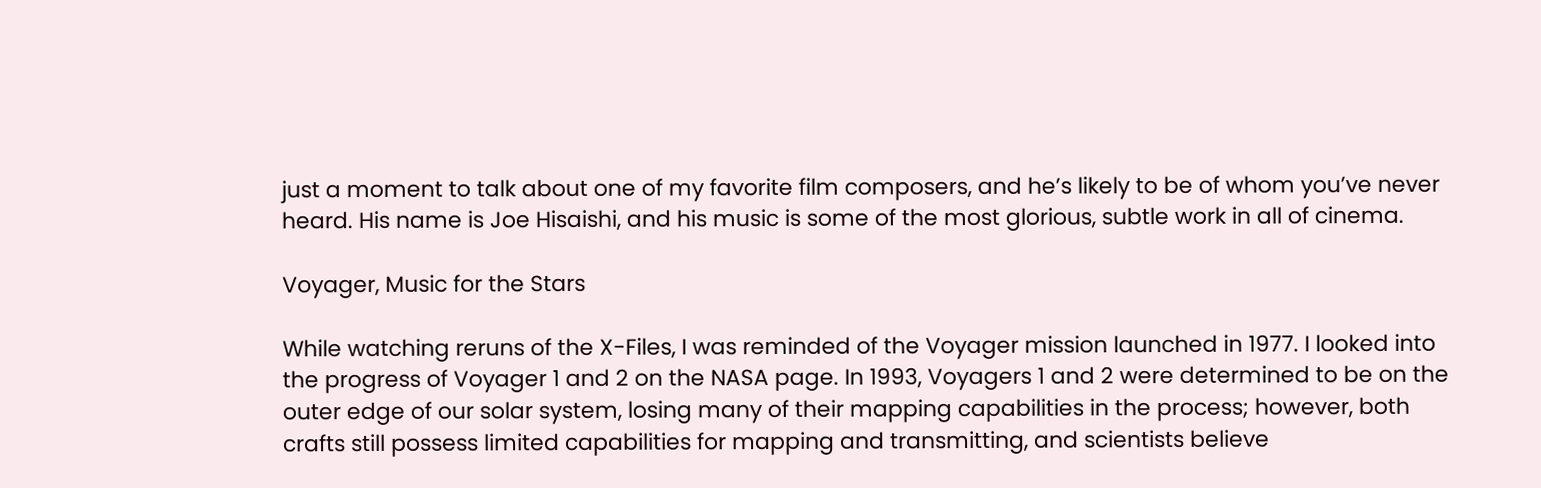just a moment to talk about one of my favorite film composers, and he’s likely to be of whom you’ve never heard. His name is Joe Hisaishi, and his music is some of the most glorious, subtle work in all of cinema.

Voyager, Music for the Stars

While watching reruns of the X-Files, I was reminded of the Voyager mission launched in 1977. I looked into the progress of Voyager 1 and 2 on the NASA page. In 1993, Voyagers 1 and 2 were determined to be on the outer edge of our solar system, losing many of their mapping capabilities in the process; however, both crafts still possess limited capabilities for mapping and transmitting, and scientists believe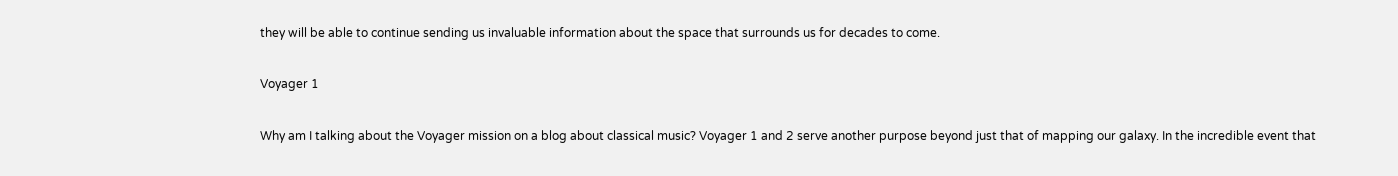they will be able to continue sending us invaluable information about the space that surrounds us for decades to come.

Voyager 1

Why am I talking about the Voyager mission on a blog about classical music? Voyager 1 and 2 serve another purpose beyond just that of mapping our galaxy. In the incredible event that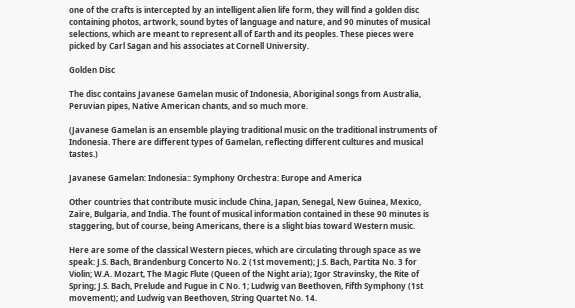one of the crafts is intercepted by an intelligent alien life form, they will find a golden disc containing photos, artwork, sound bytes of language and nature, and 90 minutes of musical selections, which are meant to represent all of Earth and its peoples. These pieces were picked by Carl Sagan and his associates at Cornell University.

Golden Disc

The disc contains Javanese Gamelan music of Indonesia, Aboriginal songs from Australia, Peruvian pipes, Native American chants, and so much more.

(Javanese Gamelan is an ensemble playing traditional music on the traditional instruments of Indonesia. There are different types of Gamelan, reflecting different cultures and musical tastes.)

Javanese Gamelan: Indonesia:: Symphony Orchestra: Europe and America

Other countries that contribute music include China, Japan, Senegal, New Guinea, Mexico, Zaire, Bulgaria, and India. The fount of musical information contained in these 90 minutes is staggering, but of course, being Americans, there is a slight bias toward Western music.

Here are some of the classical Western pieces, which are circulating through space as we speak: J.S. Bach, Brandenburg Concerto No. 2 (1st movement); J.S. Bach, Partita No. 3 for Violin; W.A. Mozart, The Magic Flute (Queen of the Night aria); Igor Stravinsky, the Rite of Spring; J.S. Bach, Prelude and Fugue in C No. 1; Ludwig van Beethoven, Fifth Symphony (1st movement); and Ludwig van Beethoven, String Quartet No. 14.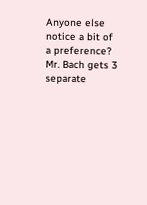Anyone else notice a bit of a preference? Mr. Bach gets 3 separate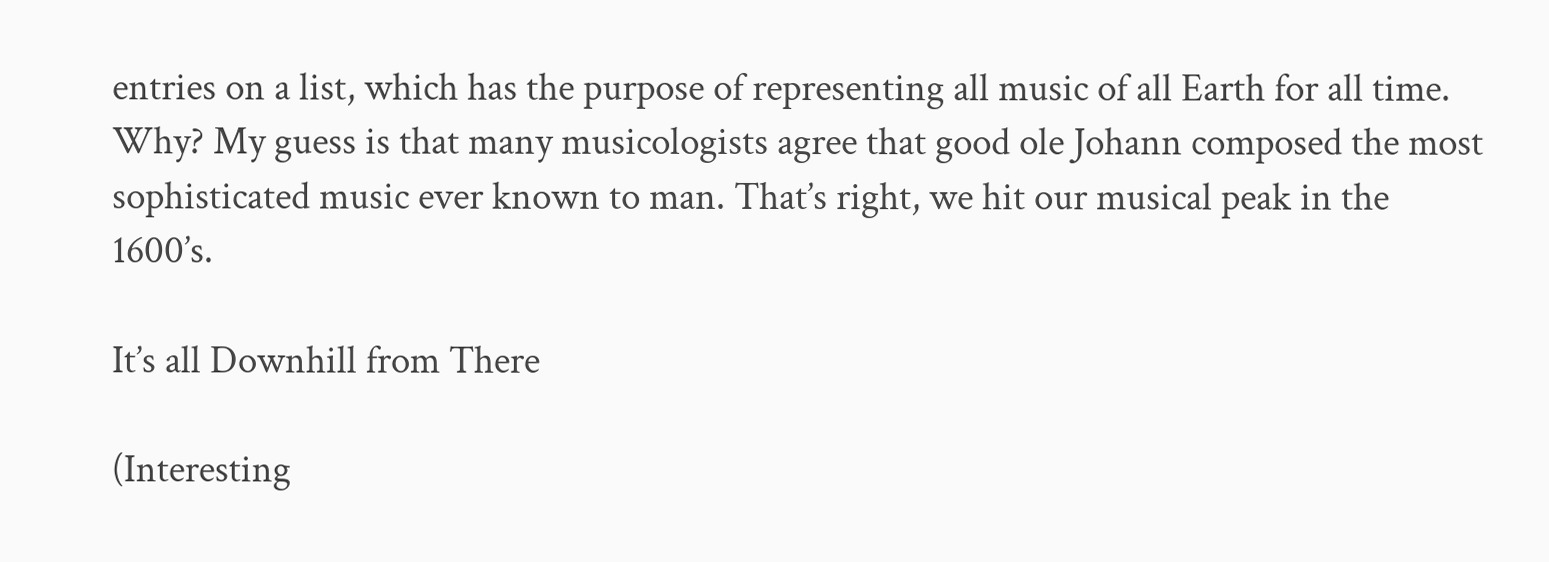entries on a list, which has the purpose of representing all music of all Earth for all time. Why? My guess is that many musicologists agree that good ole Johann composed the most sophisticated music ever known to man. That’s right, we hit our musical peak in the 1600’s.

It’s all Downhill from There

(Interesting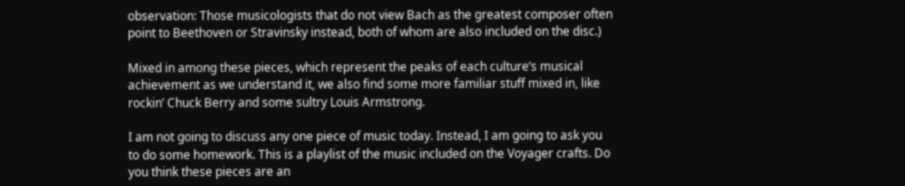observation: Those musicologists that do not view Bach as the greatest composer often point to Beethoven or Stravinsky instead, both of whom are also included on the disc.)

Mixed in among these pieces, which represent the peaks of each culture’s musical achievement as we understand it, we also find some more familiar stuff mixed in, like rockin’ Chuck Berry and some sultry Louis Armstrong.

I am not going to discuss any one piece of music today. Instead, I am going to ask you to do some homework. This is a playlist of the music included on the Voyager crafts. Do you think these pieces are an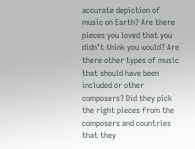accurate depiction of music on Earth? Are there pieces you loved that you didn’t think you would? Are there other types of music that should have been included or other composers? Did they pick the right pieces from the composers and countries that they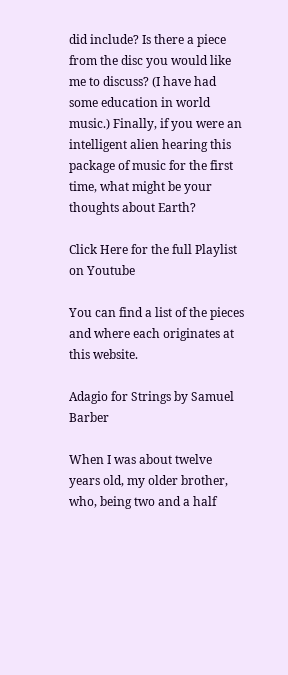did include? Is there a piece from the disc you would like me to discuss? (I have had some education in world music.) Finally, if you were an intelligent alien hearing this package of music for the first time, what might be your thoughts about Earth?

Click Here for the full Playlist on Youtube

You can find a list of the pieces and where each originates at this website.

Adagio for Strings by Samuel Barber

When I was about twelve years old, my older brother, who, being two and a half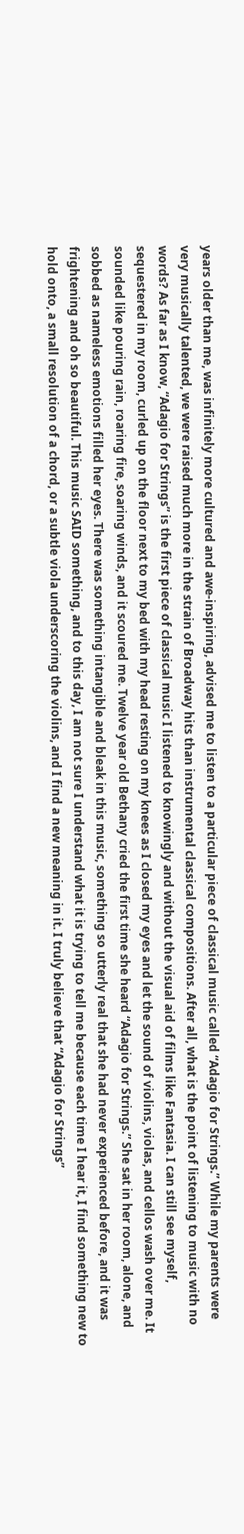years older than me, was infinitely more cultured and awe-inspiring, advised me to listen to a particular piece of classical music called “Adagio for Strings.” While my parents were very musically talented, we were raised much more in the strain of Broadway hits than instrumental classical compositions. After all, what is the point of listening to music with no words? As far as I know, “Adagio for Strings” is the first piece of classical music I listened to knowingly and without the visual aid of films like Fantasia. I can still see myself, sequestered in my room, curled up on the floor next to my bed with my head resting on my knees as I closed my eyes and let the sound of violins, violas, and cellos wash over me. It sounded like pouring rain, roaring fire, soaring winds, and it scoured me. Twelve year old Bethany cried the first time she heard “Adagio for Strings.” She sat in her room, alone, and sobbed as nameless emotions filled her eyes. There was something intangible and bleak in this music, something so utterly real that she had never experienced before, and it was frightening and oh so beautiful. This music SAID something, and to this day, I am not sure I understand what it is trying to tell me because each time I hear it, I find something new to hold onto, a small resolution of a chord, or a subtle viola underscoring the violins, and I find a new meaning in it. I truly believe that “Adagio for Strings”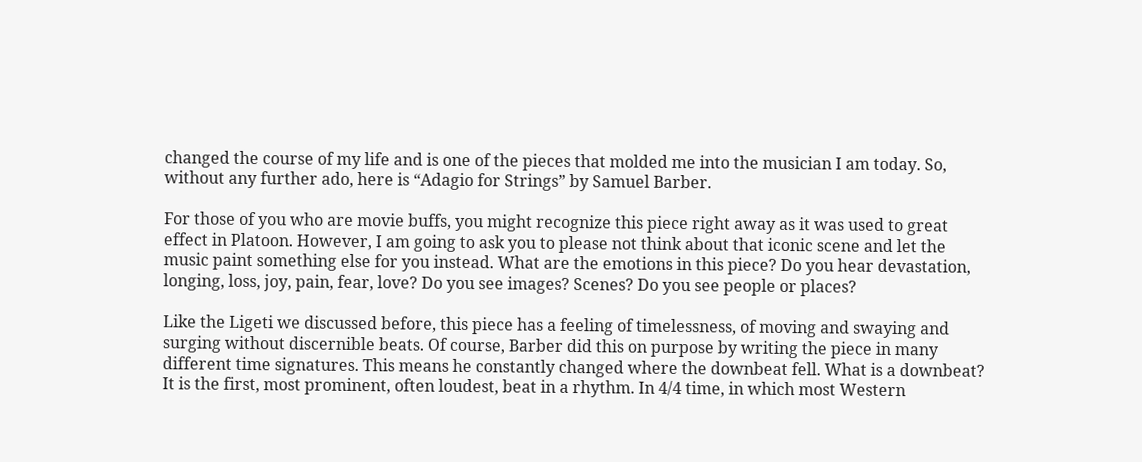changed the course of my life and is one of the pieces that molded me into the musician I am today. So, without any further ado, here is “Adagio for Strings” by Samuel Barber.

For those of you who are movie buffs, you might recognize this piece right away as it was used to great effect in Platoon. However, I am going to ask you to please not think about that iconic scene and let the music paint something else for you instead. What are the emotions in this piece? Do you hear devastation, longing, loss, joy, pain, fear, love? Do you see images? Scenes? Do you see people or places?

Like the Ligeti we discussed before, this piece has a feeling of timelessness, of moving and swaying and surging without discernible beats. Of course, Barber did this on purpose by writing the piece in many different time signatures. This means he constantly changed where the downbeat fell. What is a downbeat? It is the first, most prominent, often loudest, beat in a rhythm. In 4/4 time, in which most Western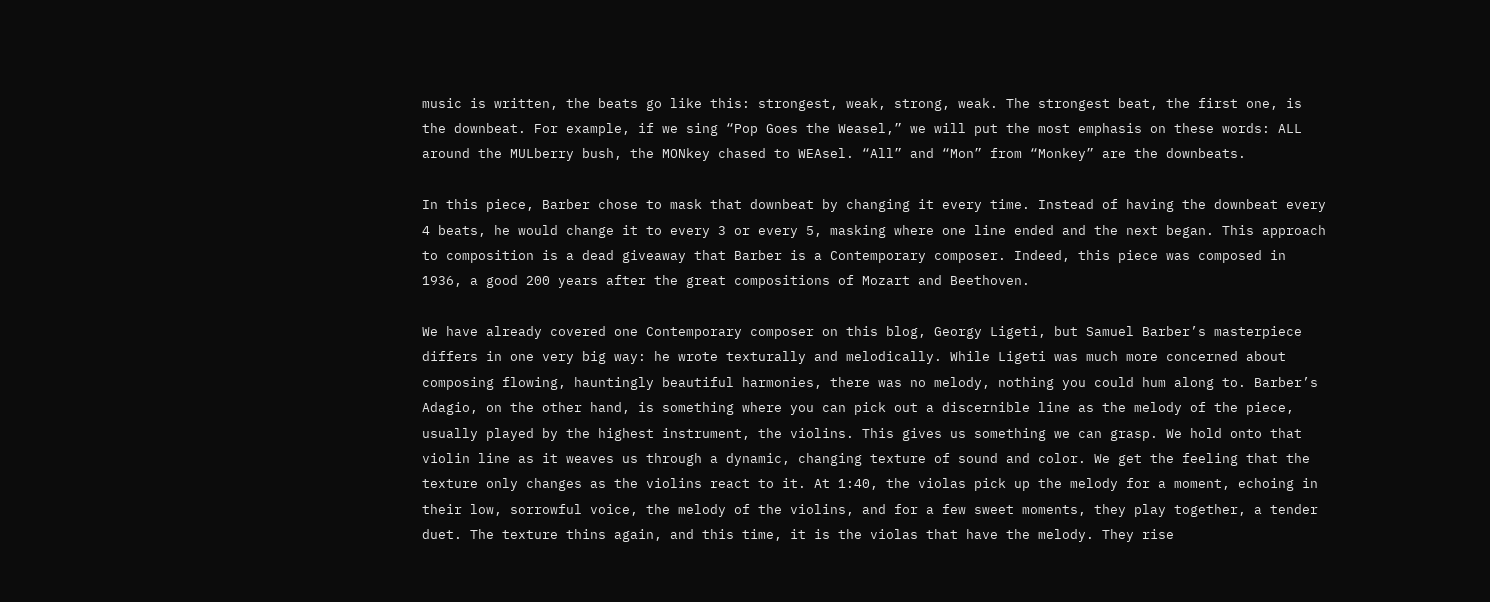music is written, the beats go like this: strongest, weak, strong, weak. The strongest beat, the first one, is the downbeat. For example, if we sing “Pop Goes the Weasel,” we will put the most emphasis on these words: ALL around the MULberry bush, the MONkey chased to WEAsel. “All” and “Mon” from “Monkey” are the downbeats.

In this piece, Barber chose to mask that downbeat by changing it every time. Instead of having the downbeat every 4 beats, he would change it to every 3 or every 5, masking where one line ended and the next began. This approach to composition is a dead giveaway that Barber is a Contemporary composer. Indeed, this piece was composed in 1936, a good 200 years after the great compositions of Mozart and Beethoven.

We have already covered one Contemporary composer on this blog, Georgy Ligeti, but Samuel Barber’s masterpiece differs in one very big way: he wrote texturally and melodically. While Ligeti was much more concerned about composing flowing, hauntingly beautiful harmonies, there was no melody, nothing you could hum along to. Barber’s Adagio, on the other hand, is something where you can pick out a discernible line as the melody of the piece, usually played by the highest instrument, the violins. This gives us something we can grasp. We hold onto that violin line as it weaves us through a dynamic, changing texture of sound and color. We get the feeling that the texture only changes as the violins react to it. At 1:40, the violas pick up the melody for a moment, echoing in their low, sorrowful voice, the melody of the violins, and for a few sweet moments, they play together, a tender duet. The texture thins again, and this time, it is the violas that have the melody. They rise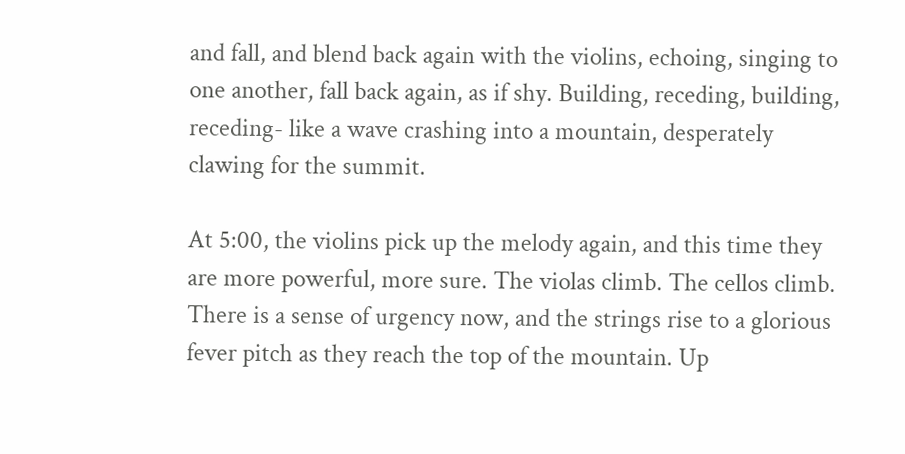and fall, and blend back again with the violins, echoing, singing to one another, fall back again, as if shy. Building, receding, building, receding- like a wave crashing into a mountain, desperately clawing for the summit.

At 5:00, the violins pick up the melody again, and this time they are more powerful, more sure. The violas climb. The cellos climb. There is a sense of urgency now, and the strings rise to a glorious fever pitch as they reach the top of the mountain. Up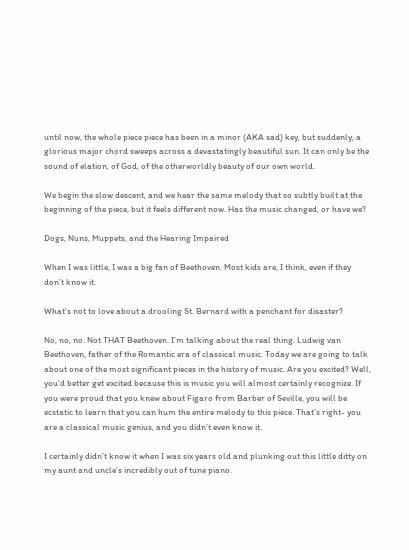until now, the whole piece piece has been in a minor (AKA sad) key, but suddenly, a glorious major chord sweeps across a devastatingly beautiful sun. It can only be the sound of elation, of God, of the otherworldly beauty of our own world.

We begin the slow descent, and we hear the same melody that so subtly built at the beginning of the piece, but it feels different now. Has the music changed, or have we?

Dogs, Nuns, Muppets, and the Hearing Impaired

When I was little, I was a big fan of Beethoven. Most kids are, I think, even if they don’t know it.

What’s not to love about a drooling St. Bernard with a penchant for disaster?

No, no, no. Not THAT Beethoven. I’m talking about the real thing. Ludwig van Beethoven, father of the Romantic era of classical music. Today we are going to talk about one of the most significant pieces in the history of music. Are you excited? Well, you’d better get excited because this is music you will almost certainly recognize. If you were proud that you knew about Figaro from Barber of Seville, you will be ecstatic to learn that you can hum the entire melody to this piece. That’s right- you are a classical music genius, and you didn’t even know it.

I certainly didn’t know it when I was six years old and plunking out this little ditty on my aunt and uncle’s incredibly out of tune piano.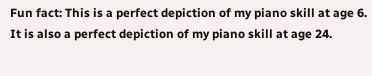Fun fact: This is a perfect depiction of my piano skill at age 6. It is also a perfect depiction of my piano skill at age 24.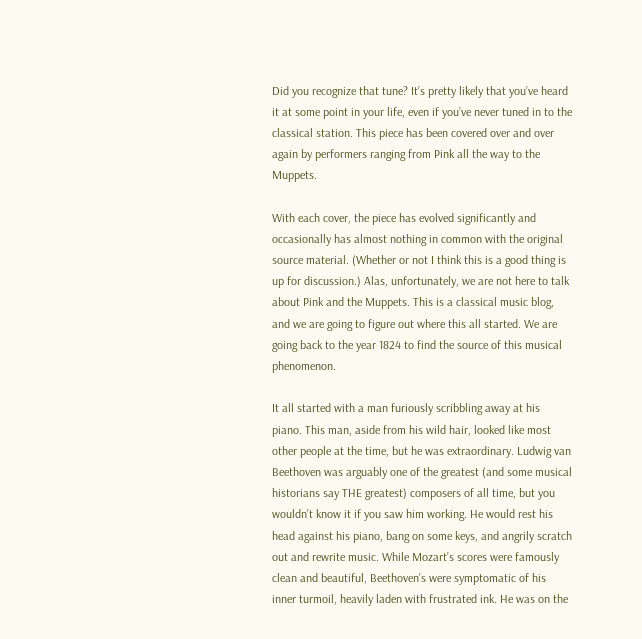Did you recognize that tune? It’s pretty likely that you’ve heard it at some point in your life, even if you’ve never tuned in to the classical station. This piece has been covered over and over again by performers ranging from Pink all the way to the Muppets.

With each cover, the piece has evolved significantly and occasionally has almost nothing in common with the original source material. (Whether or not I think this is a good thing is up for discussion.) Alas, unfortunately, we are not here to talk about Pink and the Muppets. This is a classical music blog, and we are going to figure out where this all started. We are going back to the year 1824 to find the source of this musical phenomenon.

It all started with a man furiously scribbling away at his piano. This man, aside from his wild hair, looked like most other people at the time, but he was extraordinary. Ludwig van Beethoven was arguably one of the greatest (and some musical historians say THE greatest) composers of all time, but you wouldn’t know it if you saw him working. He would rest his head against his piano, bang on some keys, and angrily scratch out and rewrite music. While Mozart’s scores were famously clean and beautiful, Beethoven’s were symptomatic of his inner turmoil, heavily laden with frustrated ink. He was on the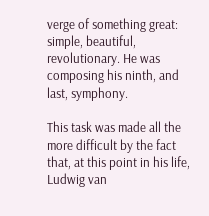verge of something great: simple, beautiful, revolutionary. He was composing his ninth, and last, symphony.

This task was made all the more difficult by the fact that, at this point in his life, Ludwig van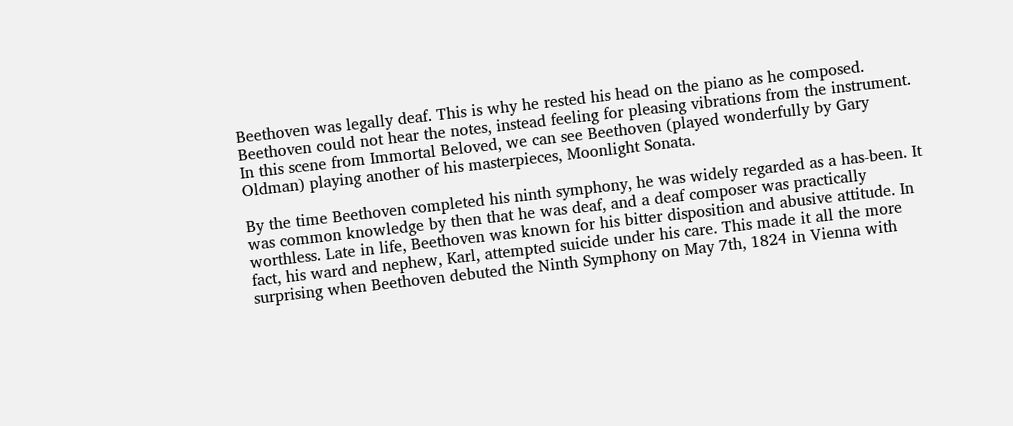Beethoven was legally deaf. This is why he rested his head on the piano as he composed. Beethoven could not hear the notes, instead feeling for pleasing vibrations from the instrument. In this scene from Immortal Beloved, we can see Beethoven (played wonderfully by Gary Oldman) playing another of his masterpieces, Moonlight Sonata.

By the time Beethoven completed his ninth symphony, he was widely regarded as a has-been. It was common knowledge by then that he was deaf, and a deaf composer was practically worthless. Late in life, Beethoven was known for his bitter disposition and abusive attitude. In fact, his ward and nephew, Karl, attempted suicide under his care. This made it all the more surprising when Beethoven debuted the Ninth Symphony on May 7th, 1824 in Vienna with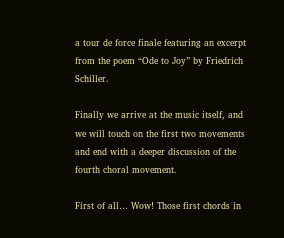a tour de force finale featuring an excerpt from the poem “Ode to Joy” by Friedrich Schiller.

Finally we arrive at the music itself, and we will touch on the first two movements and end with a deeper discussion of the fourth choral movement.

First of all… Wow! Those first chords in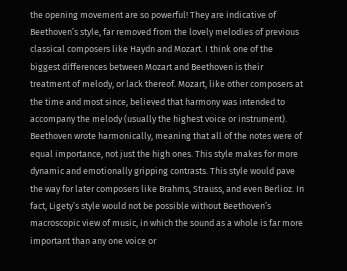the opening movement are so powerful! They are indicative of Beethoven’s style, far removed from the lovely melodies of previous classical composers like Haydn and Mozart. I think one of the biggest differences between Mozart and Beethoven is their treatment of melody, or lack thereof. Mozart, like other composers at the time and most since, believed that harmony was intended to accompany the melody (usually the highest voice or instrument). Beethoven wrote harmonically, meaning that all of the notes were of equal importance, not just the high ones. This style makes for more dynamic and emotionally gripping contrasts. This style would pave the way for later composers like Brahms, Strauss, and even Berlioz. In fact, Ligety’s style would not be possible without Beethoven’s macroscopic view of music, in which the sound as a whole is far more important than any one voice or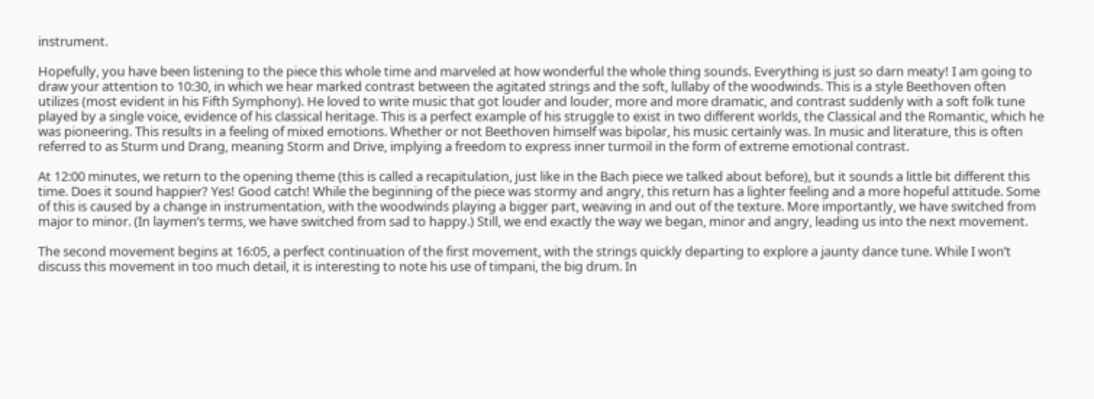instrument.

Hopefully, you have been listening to the piece this whole time and marveled at how wonderful the whole thing sounds. Everything is just so darn meaty! I am going to draw your attention to 10:30, in which we hear marked contrast between the agitated strings and the soft, lullaby of the woodwinds. This is a style Beethoven often utilizes (most evident in his Fifth Symphony). He loved to write music that got louder and louder, more and more dramatic, and contrast suddenly with a soft folk tune played by a single voice, evidence of his classical heritage. This is a perfect example of his struggle to exist in two different worlds, the Classical and the Romantic, which he was pioneering. This results in a feeling of mixed emotions. Whether or not Beethoven himself was bipolar, his music certainly was. In music and literature, this is often referred to as Sturm und Drang, meaning Storm and Drive, implying a freedom to express inner turmoil in the form of extreme emotional contrast.

At 12:00 minutes, we return to the opening theme (this is called a recapitulation, just like in the Bach piece we talked about before), but it sounds a little bit different this time. Does it sound happier? Yes! Good catch! While the beginning of the piece was stormy and angry, this return has a lighter feeling and a more hopeful attitude. Some of this is caused by a change in instrumentation, with the woodwinds playing a bigger part, weaving in and out of the texture. More importantly, we have switched from major to minor. (In laymen’s terms, we have switched from sad to happy.) Still, we end exactly the way we began, minor and angry, leading us into the next movement.

The second movement begins at 16:05, a perfect continuation of the first movement, with the strings quickly departing to explore a jaunty dance tune. While I won’t discuss this movement in too much detail, it is interesting to note his use of timpani, the big drum. In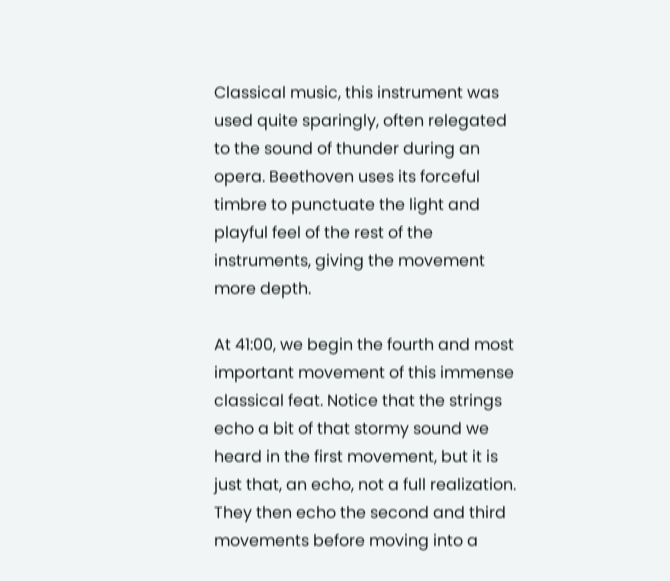Classical music, this instrument was used quite sparingly, often relegated to the sound of thunder during an opera. Beethoven uses its forceful timbre to punctuate the light and playful feel of the rest of the instruments, giving the movement more depth.

At 41:00, we begin the fourth and most important movement of this immense classical feat. Notice that the strings echo a bit of that stormy sound we heard in the first movement, but it is just that, an echo, not a full realization. They then echo the second and third movements before moving into a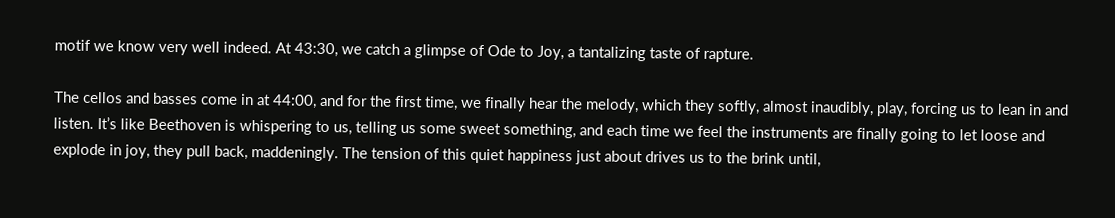motif we know very well indeed. At 43:30, we catch a glimpse of Ode to Joy, a tantalizing taste of rapture.

The cellos and basses come in at 44:00, and for the first time, we finally hear the melody, which they softly, almost inaudibly, play, forcing us to lean in and listen. It’s like Beethoven is whispering to us, telling us some sweet something, and each time we feel the instruments are finally going to let loose and explode in joy, they pull back, maddeningly. The tension of this quiet happiness just about drives us to the brink until,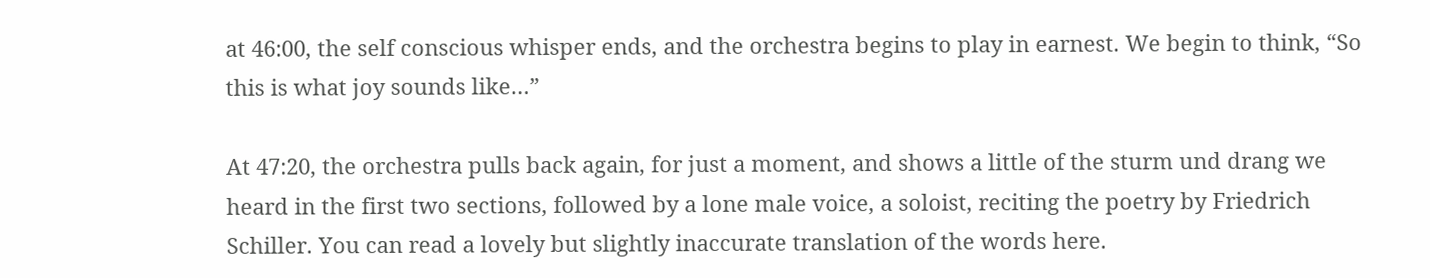at 46:00, the self conscious whisper ends, and the orchestra begins to play in earnest. We begin to think, “So this is what joy sounds like…”

At 47:20, the orchestra pulls back again, for just a moment, and shows a little of the sturm und drang we heard in the first two sections, followed by a lone male voice, a soloist, reciting the poetry by Friedrich Schiller. You can read a lovely but slightly inaccurate translation of the words here.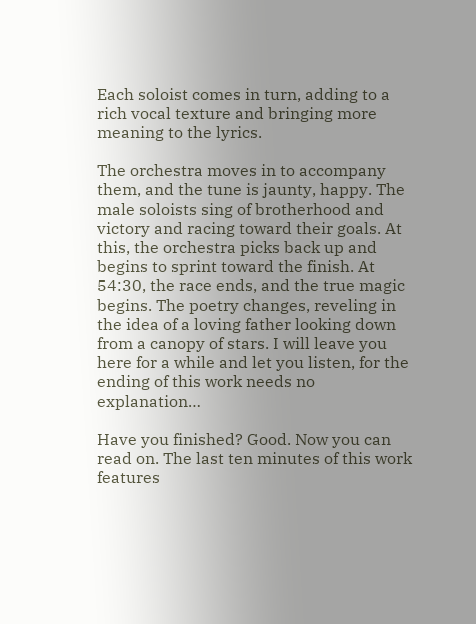Each soloist comes in turn, adding to a rich vocal texture and bringing more meaning to the lyrics.

The orchestra moves in to accompany them, and the tune is jaunty, happy. The male soloists sing of brotherhood and victory and racing toward their goals. At this, the orchestra picks back up and begins to sprint toward the finish. At 54:30, the race ends, and the true magic begins. The poetry changes, reveling in the idea of a loving father looking down from a canopy of stars. I will leave you here for a while and let you listen, for the ending of this work needs no explanation…

Have you finished? Good. Now you can read on. The last ten minutes of this work features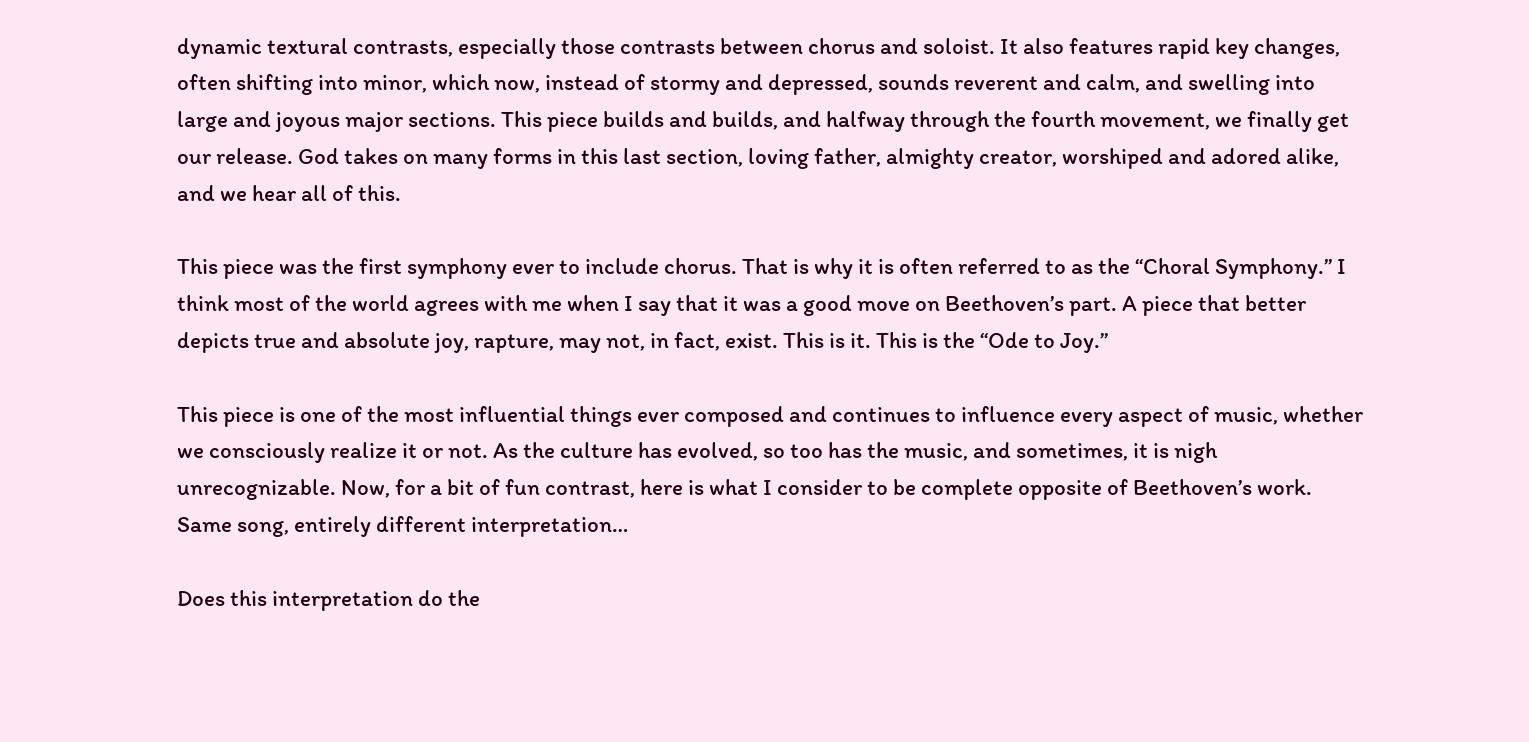dynamic textural contrasts, especially those contrasts between chorus and soloist. It also features rapid key changes, often shifting into minor, which now, instead of stormy and depressed, sounds reverent and calm, and swelling into large and joyous major sections. This piece builds and builds, and halfway through the fourth movement, we finally get our release. God takes on many forms in this last section, loving father, almighty creator, worshiped and adored alike, and we hear all of this.

This piece was the first symphony ever to include chorus. That is why it is often referred to as the “Choral Symphony.” I think most of the world agrees with me when I say that it was a good move on Beethoven’s part. A piece that better depicts true and absolute joy, rapture, may not, in fact, exist. This is it. This is the “Ode to Joy.”

This piece is one of the most influential things ever composed and continues to influence every aspect of music, whether we consciously realize it or not. As the culture has evolved, so too has the music, and sometimes, it is nigh unrecognizable. Now, for a bit of fun contrast, here is what I consider to be complete opposite of Beethoven’s work. Same song, entirely different interpretation…

Does this interpretation do the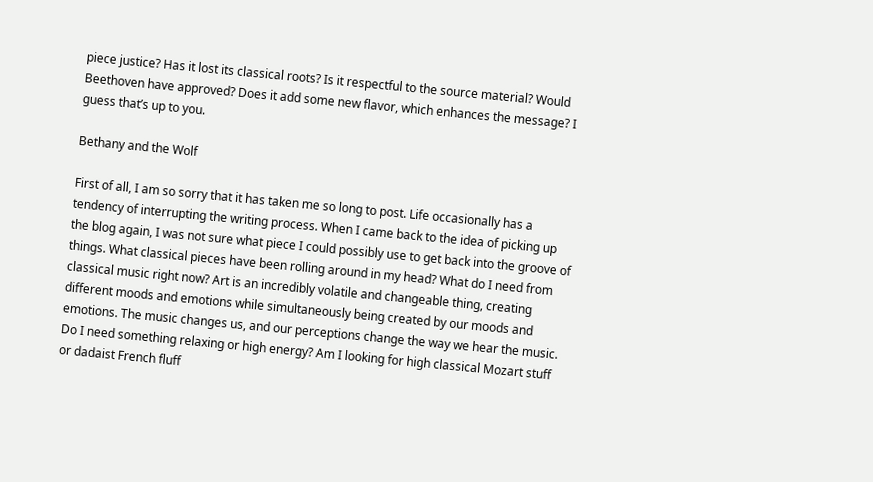piece justice? Has it lost its classical roots? Is it respectful to the source material? Would Beethoven have approved? Does it add some new flavor, which enhances the message? I guess that’s up to you.

Bethany and the Wolf

First of all, I am so sorry that it has taken me so long to post. Life occasionally has a tendency of interrupting the writing process. When I came back to the idea of picking up the blog again, I was not sure what piece I could possibly use to get back into the groove of things. What classical pieces have been rolling around in my head? What do I need from classical music right now? Art is an incredibly volatile and changeable thing, creating different moods and emotions while simultaneously being created by our moods and emotions. The music changes us, and our perceptions change the way we hear the music. Do I need something relaxing or high energy? Am I looking for high classical Mozart stuff or dadaist French fluff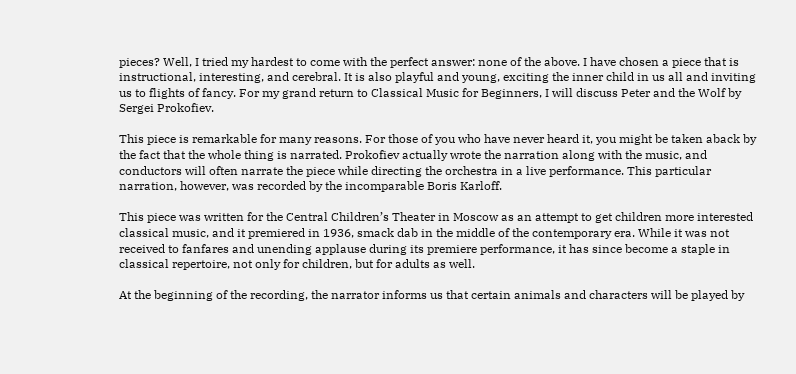pieces? Well, I tried my hardest to come with the perfect answer: none of the above. I have chosen a piece that is instructional, interesting, and cerebral. It is also playful and young, exciting the inner child in us all and inviting us to flights of fancy. For my grand return to Classical Music for Beginners, I will discuss Peter and the Wolf by Sergei Prokofiev.

This piece is remarkable for many reasons. For those of you who have never heard it, you might be taken aback by the fact that the whole thing is narrated. Prokofiev actually wrote the narration along with the music, and conductors will often narrate the piece while directing the orchestra in a live performance. This particular narration, however, was recorded by the incomparable Boris Karloff.

This piece was written for the Central Children’s Theater in Moscow as an attempt to get children more interested classical music, and it premiered in 1936, smack dab in the middle of the contemporary era. While it was not received to fanfares and unending applause during its premiere performance, it has since become a staple in classical repertoire, not only for children, but for adults as well.

At the beginning of the recording, the narrator informs us that certain animals and characters will be played by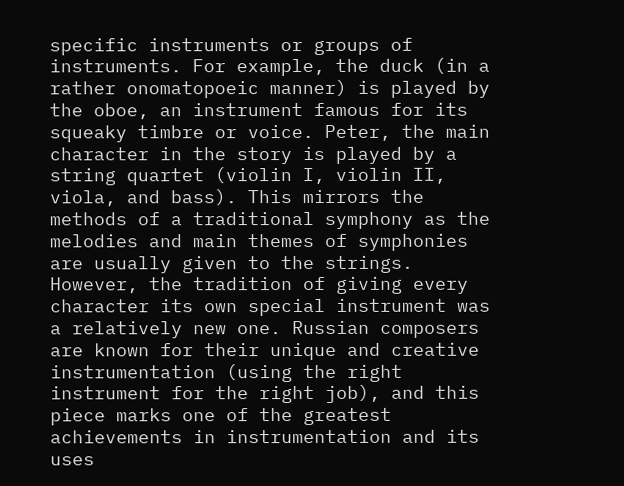specific instruments or groups of instruments. For example, the duck (in a rather onomatopoeic manner) is played by the oboe, an instrument famous for its squeaky timbre or voice. Peter, the main character in the story is played by a string quartet (violin I, violin II, viola, and bass). This mirrors the methods of a traditional symphony as the melodies and main themes of symphonies are usually given to the strings. However, the tradition of giving every character its own special instrument was a relatively new one. Russian composers are known for their unique and creative instrumentation (using the right instrument for the right job), and this piece marks one of the greatest achievements in instrumentation and its uses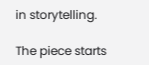in storytelling.

The piece starts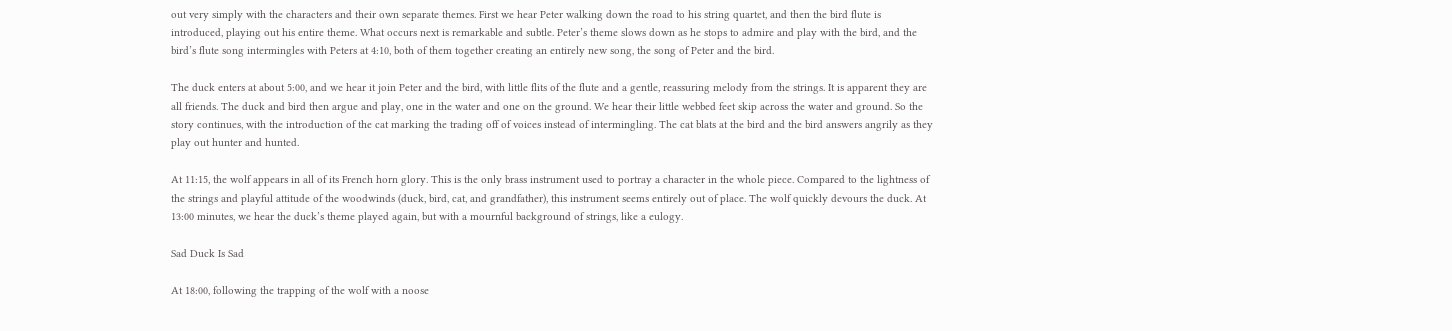out very simply with the characters and their own separate themes. First we hear Peter walking down the road to his string quartet, and then the bird flute is introduced, playing out his entire theme. What occurs next is remarkable and subtle. Peter’s theme slows down as he stops to admire and play with the bird, and the bird’s flute song intermingles with Peters at 4:10, both of them together creating an entirely new song, the song of Peter and the bird.

The duck enters at about 5:00, and we hear it join Peter and the bird, with little flits of the flute and a gentle, reassuring melody from the strings. It is apparent they are all friends. The duck and bird then argue and play, one in the water and one on the ground. We hear their little webbed feet skip across the water and ground. So the story continues, with the introduction of the cat marking the trading off of voices instead of intermingling. The cat blats at the bird and the bird answers angrily as they play out hunter and hunted.

At 11:15, the wolf appears in all of its French horn glory. This is the only brass instrument used to portray a character in the whole piece. Compared to the lightness of the strings and playful attitude of the woodwinds (duck, bird, cat, and grandfather), this instrument seems entirely out of place. The wolf quickly devours the duck. At 13:00 minutes, we hear the duck’s theme played again, but with a mournful background of strings, like a eulogy.

Sad Duck Is Sad

At 18:00, following the trapping of the wolf with a noose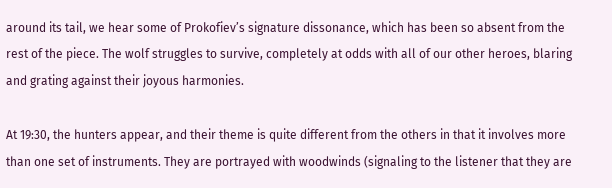around its tail, we hear some of Prokofiev’s signature dissonance, which has been so absent from the rest of the piece. The wolf struggles to survive, completely at odds with all of our other heroes, blaring and grating against their joyous harmonies.

At 19:30, the hunters appear, and their theme is quite different from the others in that it involves more than one set of instruments. They are portrayed with woodwinds (signaling to the listener that they are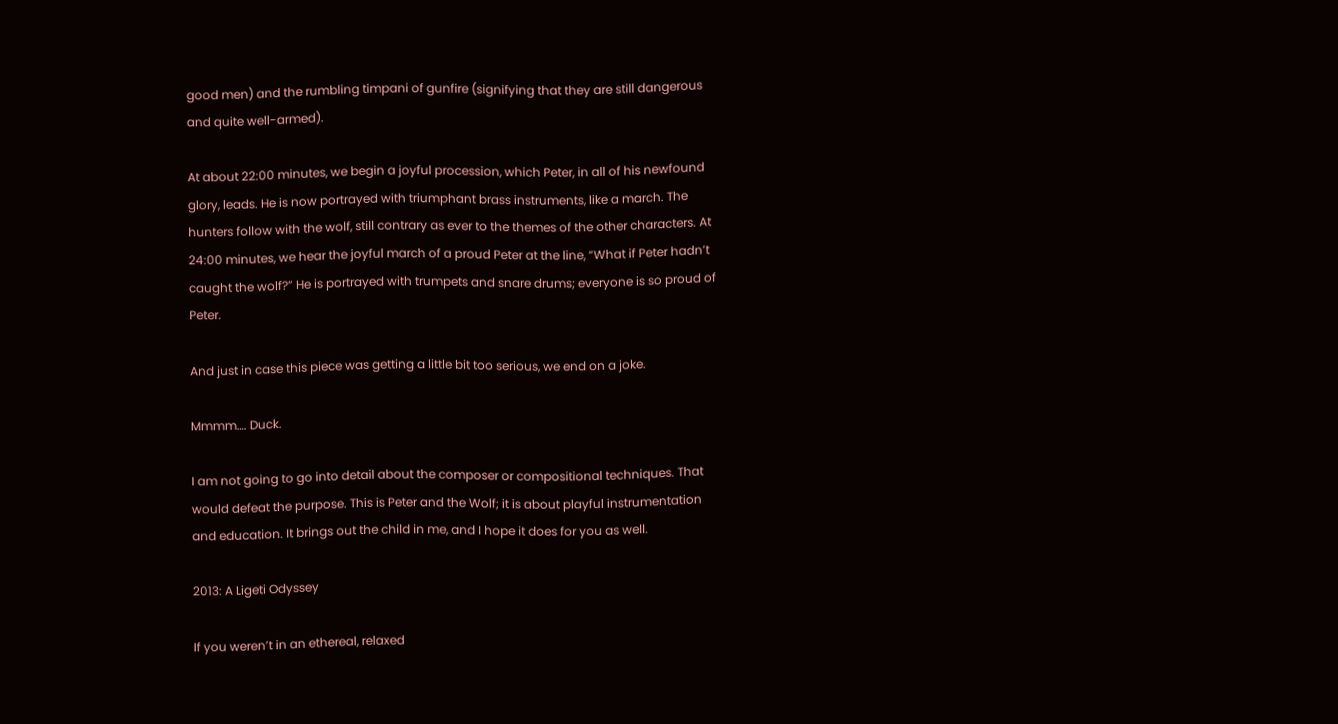good men) and the rumbling timpani of gunfire (signifying that they are still dangerous and quite well-armed).

At about 22:00 minutes, we begin a joyful procession, which Peter, in all of his newfound glory, leads. He is now portrayed with triumphant brass instruments, like a march. The hunters follow with the wolf, still contrary as ever to the themes of the other characters. At 24:00 minutes, we hear the joyful march of a proud Peter at the line, “What if Peter hadn’t caught the wolf?” He is portrayed with trumpets and snare drums; everyone is so proud of Peter.

And just in case this piece was getting a little bit too serious, we end on a joke.

Mmmm…. Duck.

I am not going to go into detail about the composer or compositional techniques. That would defeat the purpose. This is Peter and the Wolf; it is about playful instrumentation and education. It brings out the child in me, and I hope it does for you as well.

2013: A Ligeti Odyssey

If you weren’t in an ethereal, relaxed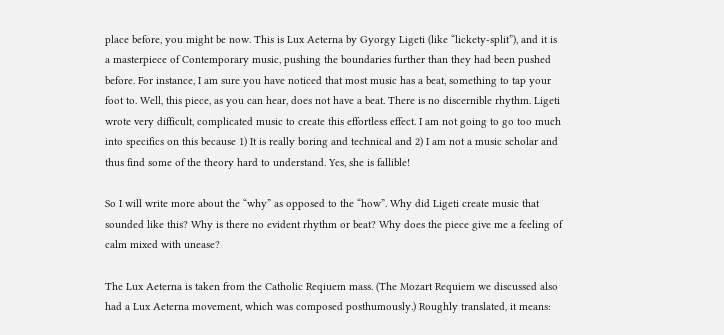place before, you might be now. This is Lux Aeterna by Gyorgy Ligeti (like “lickety-split”), and it is a masterpiece of Contemporary music, pushing the boundaries further than they had been pushed before. For instance, I am sure you have noticed that most music has a beat, something to tap your foot to. Well, this piece, as you can hear, does not have a beat. There is no discernible rhythm. Ligeti wrote very difficult, complicated music to create this effortless effect. I am not going to go too much into specifics on this because 1) It is really boring and technical and 2) I am not a music scholar and thus find some of the theory hard to understand. Yes, she is fallible!

So I will write more about the “why” as opposed to the “how”. Why did Ligeti create music that sounded like this? Why is there no evident rhythm or beat? Why does the piece give me a feeling of calm mixed with unease?

The Lux Aeterna is taken from the Catholic Reqiuem mass. (The Mozart Requiem we discussed also had a Lux Aeterna movement, which was composed posthumously.) Roughly translated, it means: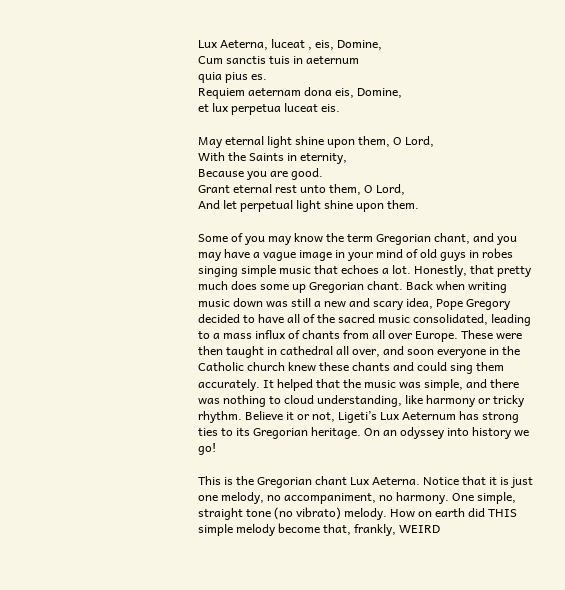Lux Aeterna, luceat , eis, Domine,
Cum sanctis tuis in aeternum
quia pius es.
Requiem aeternam dona eis, Domine,
et lux perpetua luceat eis.

May eternal light shine upon them, O Lord,
With the Saints in eternity,
Because you are good.
Grant eternal rest unto them, O Lord,
And let perpetual light shine upon them.

Some of you may know the term Gregorian chant, and you may have a vague image in your mind of old guys in robes singing simple music that echoes a lot. Honestly, that pretty much does some up Gregorian chant. Back when writing music down was still a new and scary idea, Pope Gregory decided to have all of the sacred music consolidated, leading to a mass influx of chants from all over Europe. These were then taught in cathedral all over, and soon everyone in the Catholic church knew these chants and could sing them accurately. It helped that the music was simple, and there was nothing to cloud understanding, like harmony or tricky rhythm. Believe it or not, Ligeti’s Lux Aeternum has strong ties to its Gregorian heritage. On an odyssey into history we go!

This is the Gregorian chant Lux Aeterna. Notice that it is just one melody, no accompaniment, no harmony. One simple, straight tone (no vibrato) melody. How on earth did THIS simple melody become that, frankly, WEIRD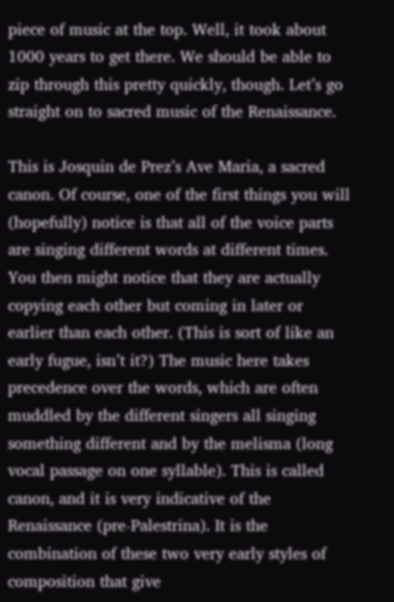piece of music at the top. Well, it took about 1000 years to get there. We should be able to zip through this pretty quickly, though. Let’s go straight on to sacred music of the Renaissance.

This is Josquin de Prez’s Ave Maria, a sacred canon. Of course, one of the first things you will (hopefully) notice is that all of the voice parts are singing different words at different times. You then might notice that they are actually copying each other but coming in later or earlier than each other. (This is sort of like an early fugue, isn’t it?) The music here takes precedence over the words, which are often muddled by the different singers all singing something different and by the melisma (long vocal passage on one syllable). This is called canon, and it is very indicative of the Renaissance (pre-Palestrina). It is the combination of these two very early styles of composition that give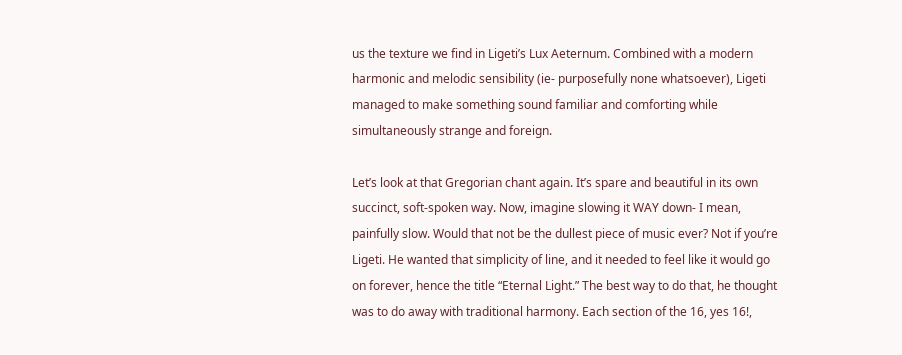us the texture we find in Ligeti’s Lux Aeternum. Combined with a modern harmonic and melodic sensibility (ie- purposefully none whatsoever), Ligeti managed to make something sound familiar and comforting while simultaneously strange and foreign.

Let’s look at that Gregorian chant again. It’s spare and beautiful in its own succinct, soft-spoken way. Now, imagine slowing it WAY down- I mean, painfully slow. Would that not be the dullest piece of music ever? Not if you’re Ligeti. He wanted that simplicity of line, and it needed to feel like it would go on forever, hence the title “Eternal Light.” The best way to do that, he thought was to do away with traditional harmony. Each section of the 16, yes 16!,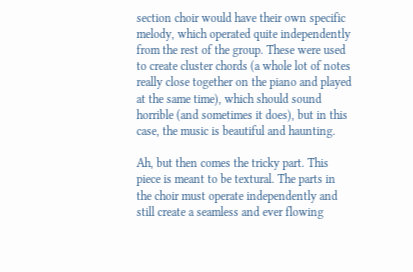section choir would have their own specific melody, which operated quite independently from the rest of the group. These were used to create cluster chords (a whole lot of notes really close together on the piano and played at the same time), which should sound horrible (and sometimes it does), but in this case, the music is beautiful and haunting.

Ah, but then comes the tricky part. This piece is meant to be textural. The parts in the choir must operate independently and still create a seamless and ever flowing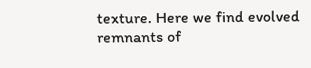texture. Here we find evolved remnants of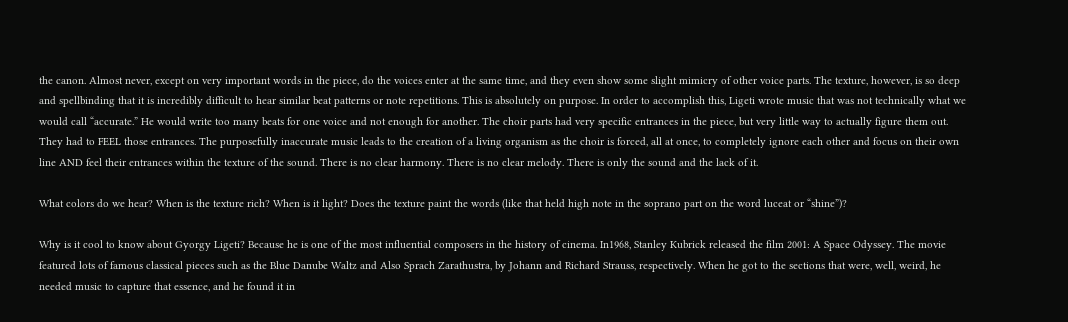the canon. Almost never, except on very important words in the piece, do the voices enter at the same time, and they even show some slight mimicry of other voice parts. The texture, however, is so deep and spellbinding that it is incredibly difficult to hear similar beat patterns or note repetitions. This is absolutely on purpose. In order to accomplish this, Ligeti wrote music that was not technically what we would call “accurate.” He would write too many beats for one voice and not enough for another. The choir parts had very specific entrances in the piece, but very little way to actually figure them out. They had to FEEL those entrances. The purposefully inaccurate music leads to the creation of a living organism as the choir is forced, all at once, to completely ignore each other and focus on their own line AND feel their entrances within the texture of the sound. There is no clear harmony. There is no clear melody. There is only the sound and the lack of it.

What colors do we hear? When is the texture rich? When is it light? Does the texture paint the words (like that held high note in the soprano part on the word luceat or “shine”)?

Why is it cool to know about Gyorgy Ligeti? Because he is one of the most influential composers in the history of cinema. In1968, Stanley Kubrick released the film 2001: A Space Odyssey. The movie featured lots of famous classical pieces such as the Blue Danube Waltz and Also Sprach Zarathustra, by Johann and Richard Strauss, respectively. When he got to the sections that were, well, weird, he needed music to capture that essence, and he found it in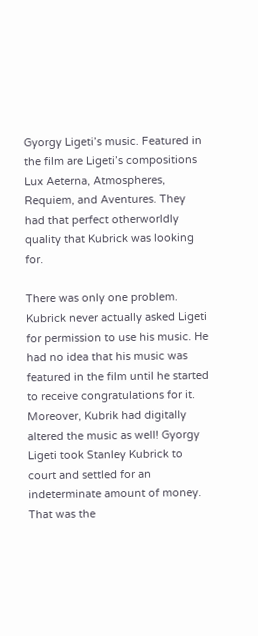Gyorgy Ligeti’s music. Featured in the film are Ligeti’s compositions Lux Aeterna, Atmospheres, Requiem, and Aventures. They had that perfect otherworldly quality that Kubrick was looking for.

There was only one problem. Kubrick never actually asked Ligeti for permission to use his music. He had no idea that his music was featured in the film until he started to receive congratulations for it. Moreover, Kubrik had digitally altered the music as well! Gyorgy Ligeti took Stanley Kubrick to court and settled for an indeterminate amount of money. That was the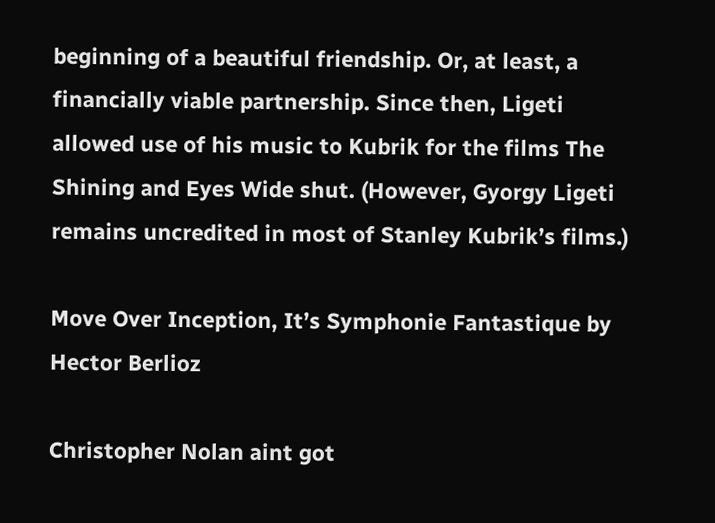beginning of a beautiful friendship. Or, at least, a financially viable partnership. Since then, Ligeti allowed use of his music to Kubrik for the films The Shining and Eyes Wide shut. (However, Gyorgy Ligeti remains uncredited in most of Stanley Kubrik’s films.)

Move Over Inception, It’s Symphonie Fantastique by Hector Berlioz

Christopher Nolan aint got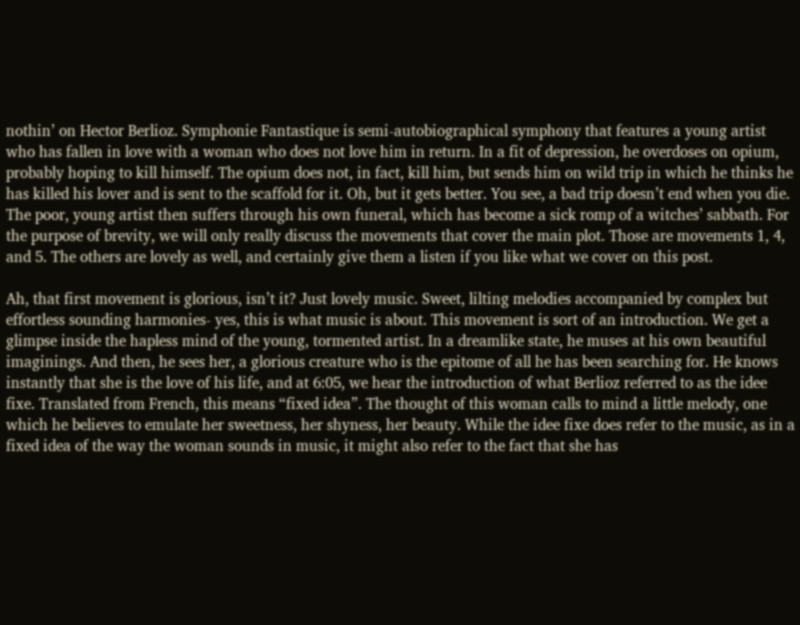nothin’ on Hector Berlioz. Symphonie Fantastique is semi-autobiographical symphony that features a young artist who has fallen in love with a woman who does not love him in return. In a fit of depression, he overdoses on opium, probably hoping to kill himself. The opium does not, in fact, kill him, but sends him on wild trip in which he thinks he has killed his lover and is sent to the scaffold for it. Oh, but it gets better. You see, a bad trip doesn’t end when you die. The poor, young artist then suffers through his own funeral, which has become a sick romp of a witches’ sabbath. For the purpose of brevity, we will only really discuss the movements that cover the main plot. Those are movements 1, 4, and 5. The others are lovely as well, and certainly give them a listen if you like what we cover on this post.

Ah, that first movement is glorious, isn’t it? Just lovely music. Sweet, lilting melodies accompanied by complex but effortless sounding harmonies- yes, this is what music is about. This movement is sort of an introduction. We get a glimpse inside the hapless mind of the young, tormented artist. In a dreamlike state, he muses at his own beautiful imaginings. And then, he sees her, a glorious creature who is the epitome of all he has been searching for. He knows instantly that she is the love of his life, and at 6:05, we hear the introduction of what Berlioz referred to as the idee fixe. Translated from French, this means “fixed idea”. The thought of this woman calls to mind a little melody, one which he believes to emulate her sweetness, her shyness, her beauty. While the idee fixe does refer to the music, as in a fixed idea of the way the woman sounds in music, it might also refer to the fact that she has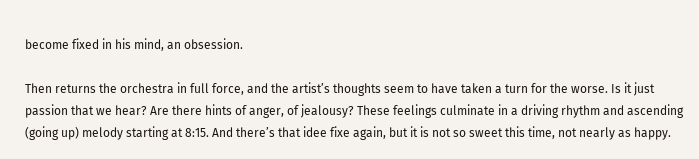become fixed in his mind, an obsession.

Then returns the orchestra in full force, and the artist’s thoughts seem to have taken a turn for the worse. Is it just passion that we hear? Are there hints of anger, of jealousy? These feelings culminate in a driving rhythm and ascending (going up) melody starting at 8:15. And there’s that idee fixe again, but it is not so sweet this time, not nearly as happy.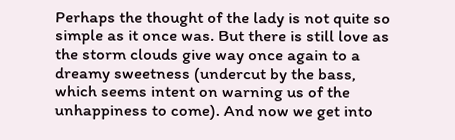Perhaps the thought of the lady is not quite so simple as it once was. But there is still love as the storm clouds give way once again to a dreamy sweetness (undercut by the bass, which seems intent on warning us of the unhappiness to come). And now we get into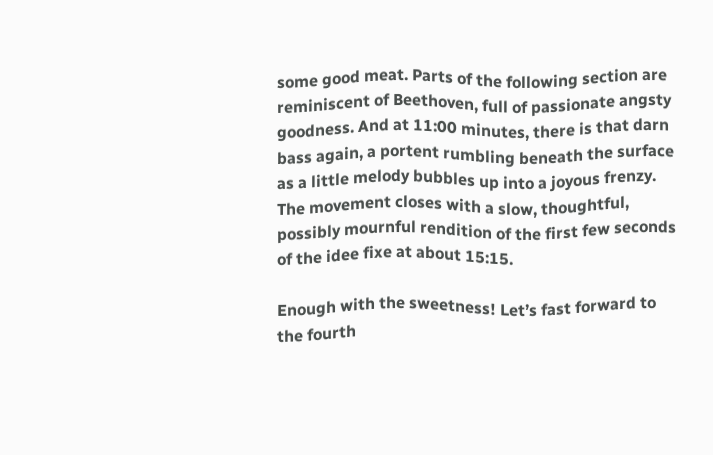some good meat. Parts of the following section are reminiscent of Beethoven, full of passionate angsty goodness. And at 11:00 minutes, there is that darn bass again, a portent rumbling beneath the surface as a little melody bubbles up into a joyous frenzy. The movement closes with a slow, thoughtful, possibly mournful rendition of the first few seconds of the idee fixe at about 15:15.

Enough with the sweetness! Let’s fast forward to the fourth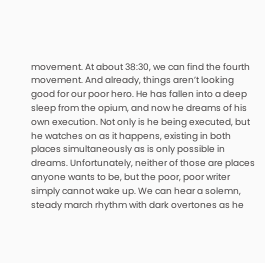movement. At about 38:30, we can find the fourth movement. And already, things aren’t looking good for our poor hero. He has fallen into a deep sleep from the opium, and now he dreams of his own execution. Not only is he being executed, but he watches on as it happens, existing in both places simultaneously as is only possible in dreams. Unfortunately, neither of those are places anyone wants to be, but the poor, poor writer simply cannot wake up. We can hear a solemn, steady march rhythm with dark overtones as he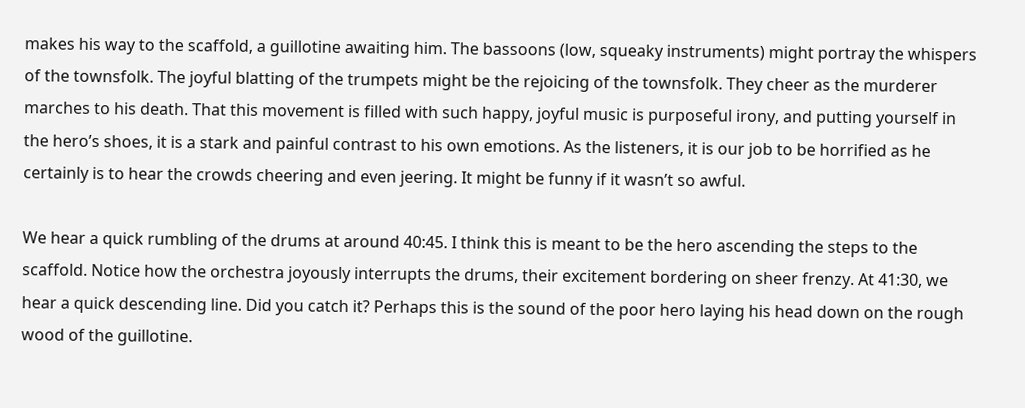makes his way to the scaffold, a guillotine awaiting him. The bassoons (low, squeaky instruments) might portray the whispers of the townsfolk. The joyful blatting of the trumpets might be the rejoicing of the townsfolk. They cheer as the murderer marches to his death. That this movement is filled with such happy, joyful music is purposeful irony, and putting yourself in the hero’s shoes, it is a stark and painful contrast to his own emotions. As the listeners, it is our job to be horrified as he certainly is to hear the crowds cheering and even jeering. It might be funny if it wasn’t so awful.

We hear a quick rumbling of the drums at around 40:45. I think this is meant to be the hero ascending the steps to the scaffold. Notice how the orchestra joyously interrupts the drums, their excitement bordering on sheer frenzy. At 41:30, we hear a quick descending line. Did you catch it? Perhaps this is the sound of the poor hero laying his head down on the rough wood of the guillotine.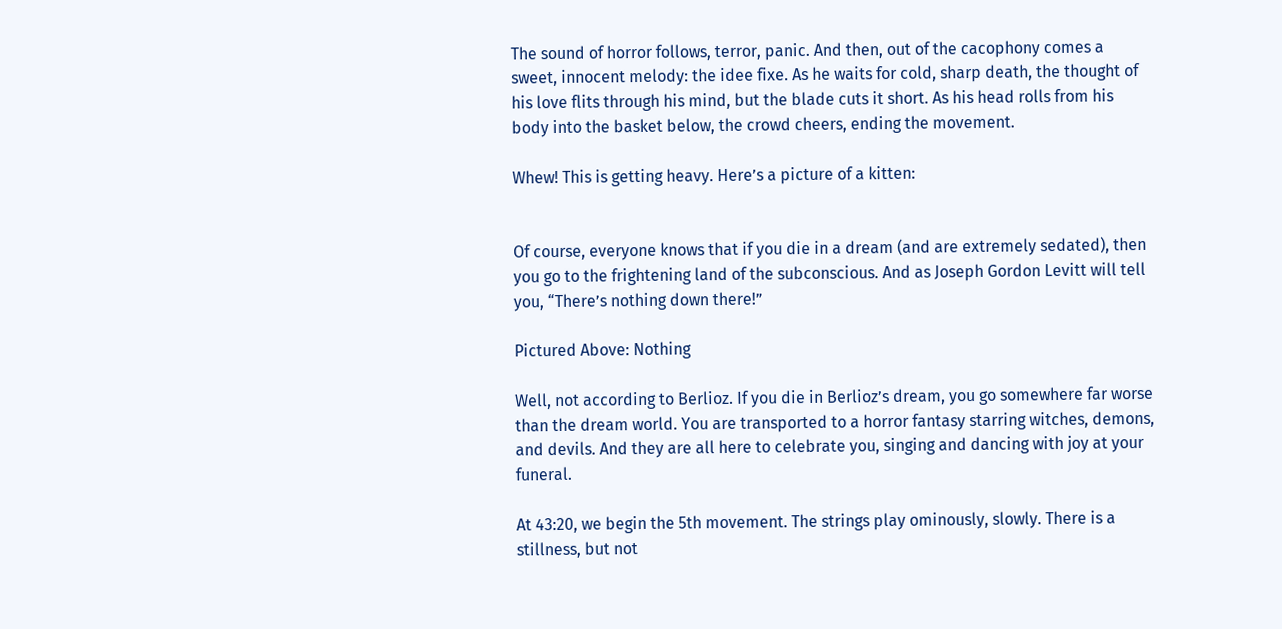The sound of horror follows, terror, panic. And then, out of the cacophony comes a sweet, innocent melody: the idee fixe. As he waits for cold, sharp death, the thought of his love flits through his mind, but the blade cuts it short. As his head rolls from his body into the basket below, the crowd cheers, ending the movement.

Whew! This is getting heavy. Here’s a picture of a kitten:


Of course, everyone knows that if you die in a dream (and are extremely sedated), then you go to the frightening land of the subconscious. And as Joseph Gordon Levitt will tell you, “There’s nothing down there!”

Pictured Above: Nothing

Well, not according to Berlioz. If you die in Berlioz’s dream, you go somewhere far worse than the dream world. You are transported to a horror fantasy starring witches, demons, and devils. And they are all here to celebrate you, singing and dancing with joy at your funeral.

At 43:20, we begin the 5th movement. The strings play ominously, slowly. There is a stillness, but not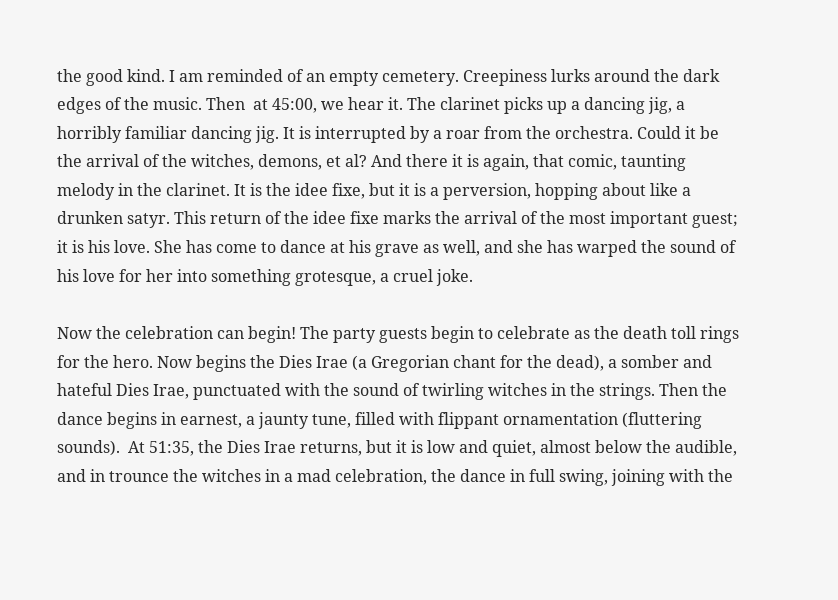the good kind. I am reminded of an empty cemetery. Creepiness lurks around the dark edges of the music. Then  at 45:00, we hear it. The clarinet picks up a dancing jig, a horribly familiar dancing jig. It is interrupted by a roar from the orchestra. Could it be the arrival of the witches, demons, et al? And there it is again, that comic, taunting melody in the clarinet. It is the idee fixe, but it is a perversion, hopping about like a drunken satyr. This return of the idee fixe marks the arrival of the most important guest; it is his love. She has come to dance at his grave as well, and she has warped the sound of his love for her into something grotesque, a cruel joke.

Now the celebration can begin! The party guests begin to celebrate as the death toll rings for the hero. Now begins the Dies Irae (a Gregorian chant for the dead), a somber and hateful Dies Irae, punctuated with the sound of twirling witches in the strings. Then the dance begins in earnest, a jaunty tune, filled with flippant ornamentation (fluttering sounds).  At 51:35, the Dies Irae returns, but it is low and quiet, almost below the audible, and in trounce the witches in a mad celebration, the dance in full swing, joining with the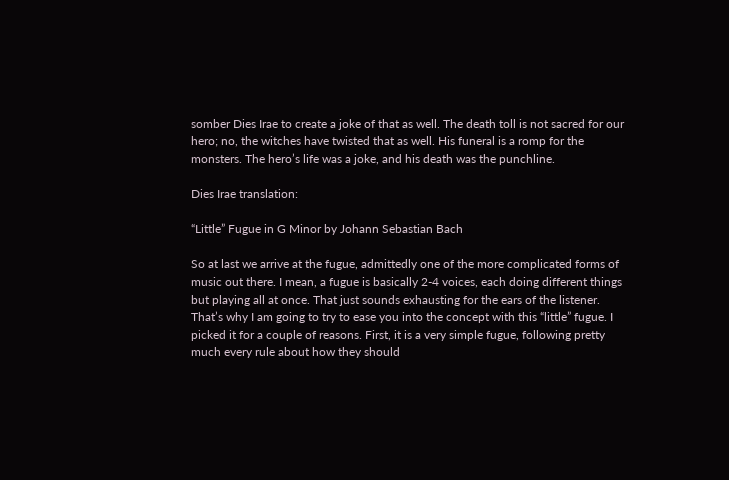somber Dies Irae to create a joke of that as well. The death toll is not sacred for our hero; no, the witches have twisted that as well. His funeral is a romp for the monsters. The hero’s life was a joke, and his death was the punchline.

Dies Irae translation:

“Little” Fugue in G Minor by Johann Sebastian Bach

So at last we arrive at the fugue, admittedly one of the more complicated forms of music out there. I mean, a fugue is basically 2-4 voices, each doing different things but playing all at once. That just sounds exhausting for the ears of the listener. That’s why I am going to try to ease you into the concept with this “little” fugue. I picked it for a couple of reasons. First, it is a very simple fugue, following pretty much every rule about how they should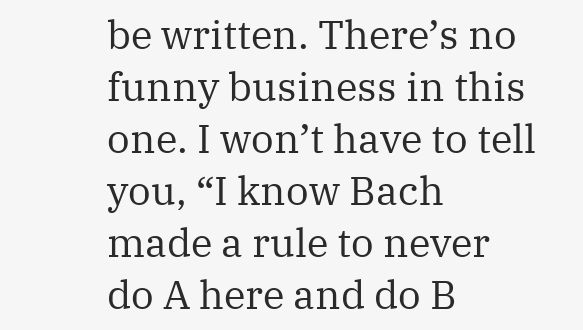be written. There’s no funny business in this one. I won’t have to tell you, “I know Bach made a rule to never do A here and do B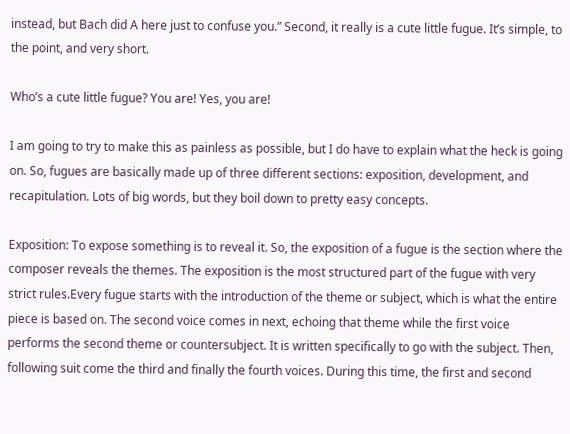instead, but Bach did A here just to confuse you.” Second, it really is a cute little fugue. It’s simple, to the point, and very short.

Who’s a cute little fugue? You are! Yes, you are!

I am going to try to make this as painless as possible, but I do have to explain what the heck is going on. So, fugues are basically made up of three different sections: exposition, development, and recapitulation. Lots of big words, but they boil down to pretty easy concepts.

Exposition: To expose something is to reveal it. So, the exposition of a fugue is the section where the composer reveals the themes. The exposition is the most structured part of the fugue with very strict rules.Every fugue starts with the introduction of the theme or subject, which is what the entire piece is based on. The second voice comes in next, echoing that theme while the first voice performs the second theme or countersubject. It is written specifically to go with the subject. Then, following suit come the third and finally the fourth voices. During this time, the first and second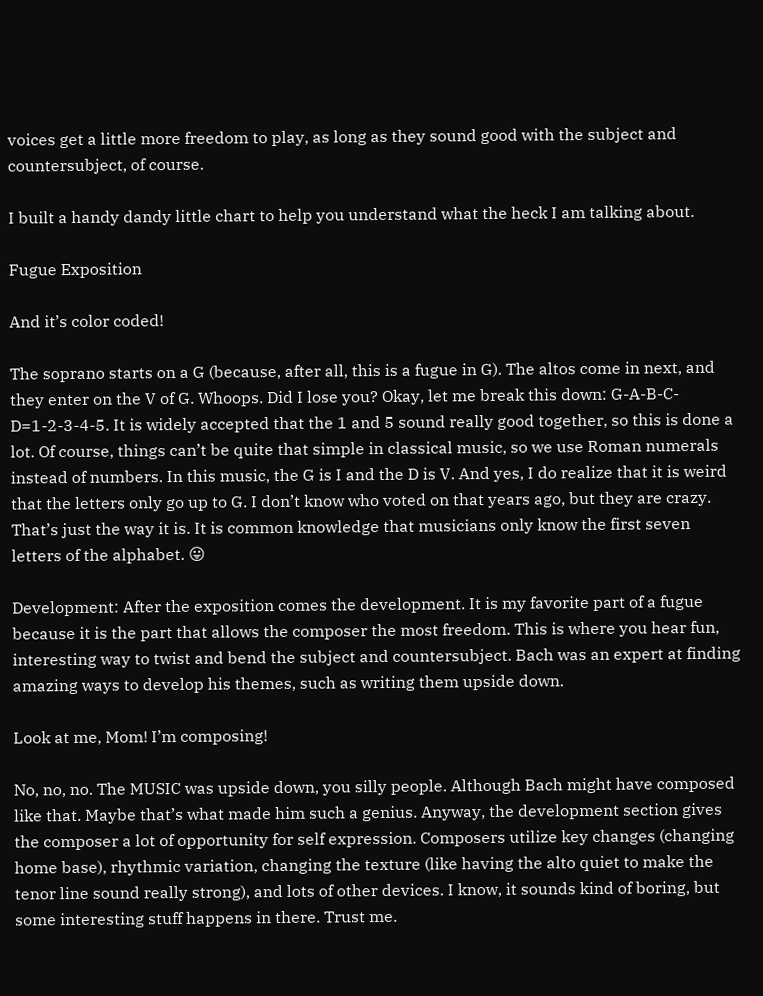voices get a little more freedom to play, as long as they sound good with the subject and countersubject, of course.

I built a handy dandy little chart to help you understand what the heck I am talking about.

Fugue Exposition

And it’s color coded!

The soprano starts on a G (because, after all, this is a fugue in G). The altos come in next, and they enter on the V of G. Whoops. Did I lose you? Okay, let me break this down: G-A-B-C-D=1-2-3-4-5. It is widely accepted that the 1 and 5 sound really good together, so this is done a lot. Of course, things can’t be quite that simple in classical music, so we use Roman numerals instead of numbers. In this music, the G is I and the D is V. And yes, I do realize that it is weird that the letters only go up to G. I don’t know who voted on that years ago, but they are crazy. That’s just the way it is. It is common knowledge that musicians only know the first seven letters of the alphabet. 😛

Development: After the exposition comes the development. It is my favorite part of a fugue because it is the part that allows the composer the most freedom. This is where you hear fun, interesting way to twist and bend the subject and countersubject. Bach was an expert at finding amazing ways to develop his themes, such as writing them upside down.

Look at me, Mom! I’m composing!

No, no, no. The MUSIC was upside down, you silly people. Although Bach might have composed like that. Maybe that’s what made him such a genius. Anyway, the development section gives the composer a lot of opportunity for self expression. Composers utilize key changes (changing home base), rhythmic variation, changing the texture (like having the alto quiet to make the tenor line sound really strong), and lots of other devices. I know, it sounds kind of boring, but some interesting stuff happens in there. Trust me.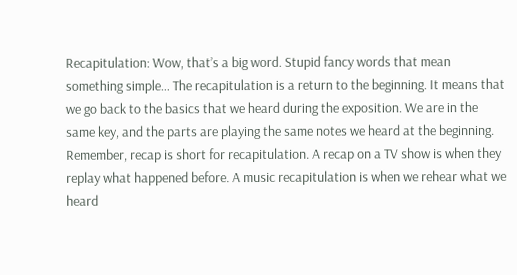Recapitulation: Wow, that’s a big word. Stupid fancy words that mean something simple… The recapitulation is a return to the beginning. It means that we go back to the basics that we heard during the exposition. We are in the same key, and the parts are playing the same notes we heard at the beginning. Remember, recap is short for recapitulation. A recap on a TV show is when they replay what happened before. A music recapitulation is when we rehear what we heard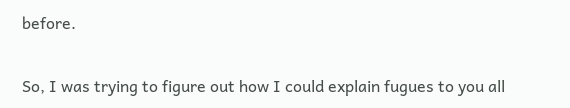before.

So, I was trying to figure out how I could explain fugues to you all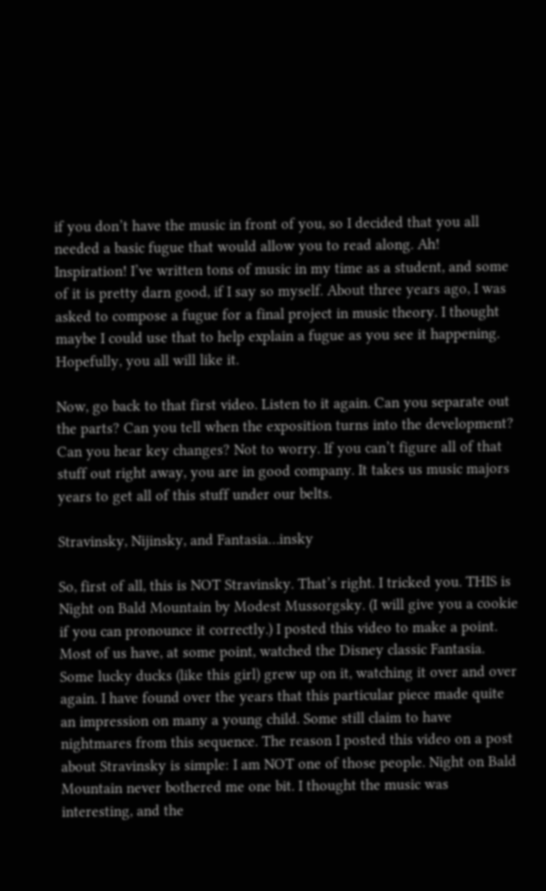if you don’t have the music in front of you, so I decided that you all needed a basic fugue that would allow you to read along. Ah! Inspiration! I’ve written tons of music in my time as a student, and some of it is pretty darn good, if I say so myself. About three years ago, I was asked to compose a fugue for a final project in music theory. I thought maybe I could use that to help explain a fugue as you see it happening. Hopefully, you all will like it.

Now, go back to that first video. Listen to it again. Can you separate out the parts? Can you tell when the exposition turns into the development? Can you hear key changes? Not to worry. If you can’t figure all of that stuff out right away, you are in good company. It takes us music majors years to get all of this stuff under our belts.

Stravinsky, Nijinsky, and Fantasia…insky

So, first of all, this is NOT Stravinsky. That’s right. I tricked you. THIS is Night on Bald Mountain by Modest Mussorgsky. (I will give you a cookie if you can pronounce it correctly.) I posted this video to make a point. Most of us have, at some point, watched the Disney classic Fantasia. Some lucky ducks (like this girl) grew up on it, watching it over and over again. I have found over the years that this particular piece made quite an impression on many a young child. Some still claim to have nightmares from this sequence. The reason I posted this video on a post about Stravinsky is simple: I am NOT one of those people. Night on Bald Mountain never bothered me one bit. I thought the music was interesting, and the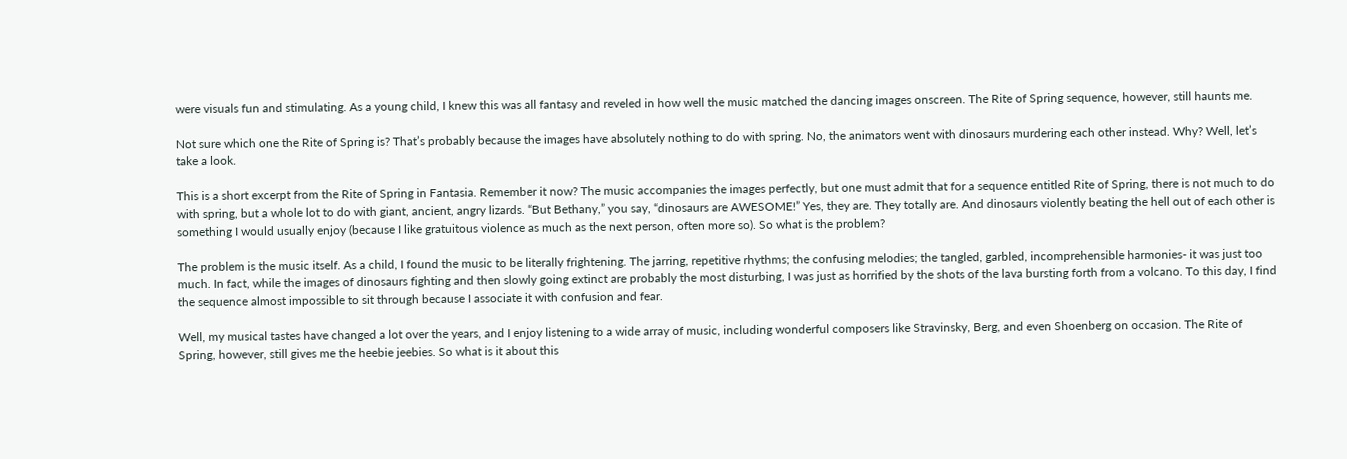were visuals fun and stimulating. As a young child, I knew this was all fantasy and reveled in how well the music matched the dancing images onscreen. The Rite of Spring sequence, however, still haunts me.

Not sure which one the Rite of Spring is? That’s probably because the images have absolutely nothing to do with spring. No, the animators went with dinosaurs murdering each other instead. Why? Well, let’s take a look.

This is a short excerpt from the Rite of Spring in Fantasia. Remember it now? The music accompanies the images perfectly, but one must admit that for a sequence entitled Rite of Spring, there is not much to do with spring, but a whole lot to do with giant, ancient, angry lizards. “But Bethany,” you say, “dinosaurs are AWESOME!” Yes, they are. They totally are. And dinosaurs violently beating the hell out of each other is something I would usually enjoy (because I like gratuitous violence as much as the next person, often more so). So what is the problem?

The problem is the music itself. As a child, I found the music to be literally frightening. The jarring, repetitive rhythms; the confusing melodies; the tangled, garbled, incomprehensible harmonies- it was just too much. In fact, while the images of dinosaurs fighting and then slowly going extinct are probably the most disturbing, I was just as horrified by the shots of the lava bursting forth from a volcano. To this day, I find the sequence almost impossible to sit through because I associate it with confusion and fear.

Well, my musical tastes have changed a lot over the years, and I enjoy listening to a wide array of music, including wonderful composers like Stravinsky, Berg, and even Shoenberg on occasion. The Rite of Spring, however, still gives me the heebie jeebies. So what is it about this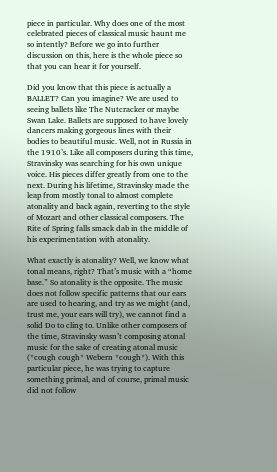piece in particular. Why does one of the most celebrated pieces of classical music haunt me so intently? Before we go into further discussion on this, here is the whole piece so that you can hear it for yourself.

Did you know that this piece is actually a BALLET? Can you imagine? We are used to seeing ballets like The Nutcracker or maybe Swan Lake. Ballets are supposed to have lovely dancers making gorgeous lines with their bodies to beautiful music. Well, not in Russia in the 1910’s. Like all composers during this time, Stravinsky was searching for his own unique voice. His pieces differ greatly from one to the next. During his lifetime, Stravinsky made the leap from mostly tonal to almost complete atonality and back again, reverting to the style of Mozart and other classical composers. The Rite of Spring falls smack dab in the middle of his experimentation with atonality.

What exactly is atonality? Well, we know what tonal means, right? That’s music with a “home base.” So atonality is the opposite. The music does not follow specific patterns that our ears are used to hearing, and try as we might (and, trust me, your ears will try), we cannot find a solid Do to cling to. Unlike other composers of the time, Stravinsky wasn’t composing atonal music for the sake of creating atonal music (*cough cough* Webern *cough*). With this particular piece, he was trying to capture something primal, and of course, primal music did not follow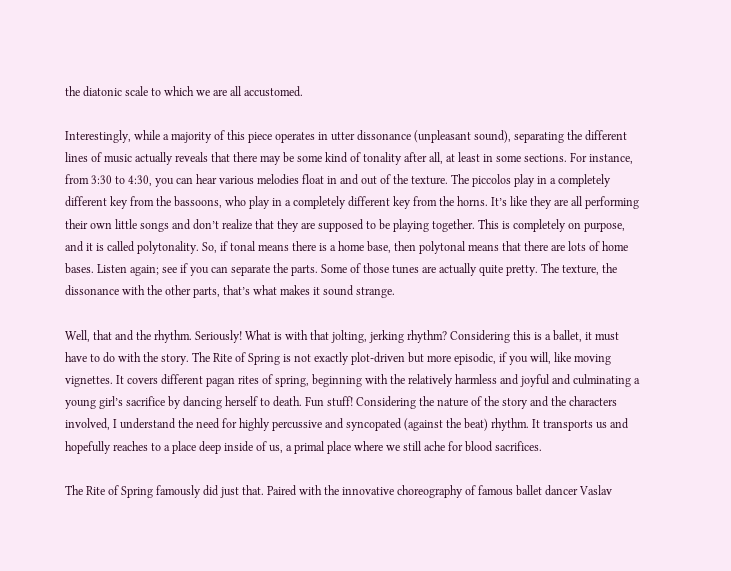the diatonic scale to which we are all accustomed.

Interestingly, while a majority of this piece operates in utter dissonance (unpleasant sound), separating the different lines of music actually reveals that there may be some kind of tonality after all, at least in some sections. For instance, from 3:30 to 4:30, you can hear various melodies float in and out of the texture. The piccolos play in a completely different key from the bassoons, who play in a completely different key from the horns. It’s like they are all performing their own little songs and don’t realize that they are supposed to be playing together. This is completely on purpose, and it is called polytonality. So, if tonal means there is a home base, then polytonal means that there are lots of home bases. Listen again; see if you can separate the parts. Some of those tunes are actually quite pretty. The texture, the dissonance with the other parts, that’s what makes it sound strange.

Well, that and the rhythm. Seriously! What is with that jolting, jerking rhythm? Considering this is a ballet, it must have to do with the story. The Rite of Spring is not exactly plot-driven but more episodic, if you will, like moving vignettes. It covers different pagan rites of spring, beginning with the relatively harmless and joyful and culminating a young girl’s sacrifice by dancing herself to death. Fun stuff! Considering the nature of the story and the characters involved, I understand the need for highly percussive and syncopated (against the beat) rhythm. It transports us and hopefully reaches to a place deep inside of us, a primal place where we still ache for blood sacrifices.

The Rite of Spring famously did just that. Paired with the innovative choreography of famous ballet dancer Vaslav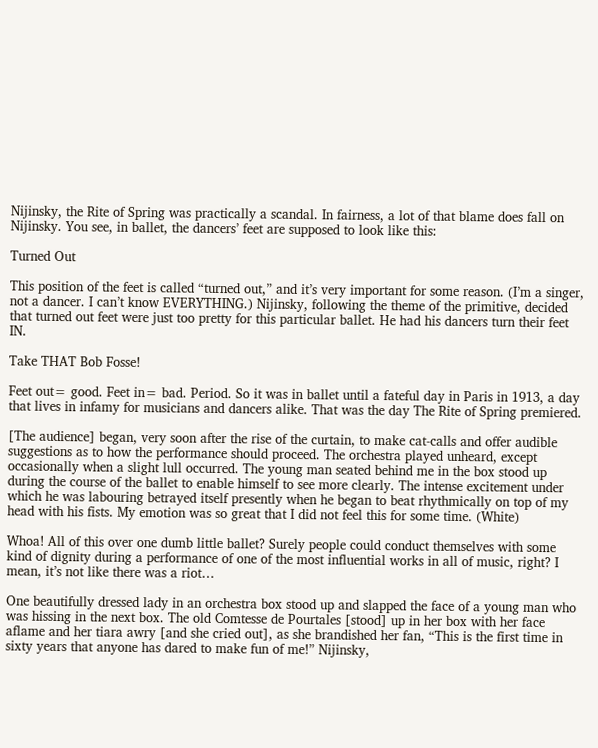Nijinsky, the Rite of Spring was practically a scandal. In fairness, a lot of that blame does fall on Nijinsky. You see, in ballet, the dancers’ feet are supposed to look like this:

Turned Out

This position of the feet is called “turned out,” and it’s very important for some reason. (I’m a singer, not a dancer. I can’t know EVERYTHING.) Nijinsky, following the theme of the primitive, decided that turned out feet were just too pretty for this particular ballet. He had his dancers turn their feet IN.

Take THAT Bob Fosse!

Feet out= good. Feet in= bad. Period. So it was in ballet until a fateful day in Paris in 1913, a day that lives in infamy for musicians and dancers alike. That was the day The Rite of Spring premiered.

[The audience] began, very soon after the rise of the curtain, to make cat-calls and offer audible suggestions as to how the performance should proceed. The orchestra played unheard, except occasionally when a slight lull occurred. The young man seated behind me in the box stood up during the course of the ballet to enable himself to see more clearly. The intense excitement under which he was labouring betrayed itself presently when he began to beat rhythmically on top of my head with his fists. My emotion was so great that I did not feel this for some time. (White)

Whoa! All of this over one dumb little ballet? Surely people could conduct themselves with some kind of dignity during a performance of one of the most influential works in all of music, right? I mean, it’s not like there was a riot…

One beautifully dressed lady in an orchestra box stood up and slapped the face of a young man who was hissing in the next box. The old Comtesse de Pourtales [stood] up in her box with her face aflame and her tiara awry [and she cried out], as she brandished her fan, “This is the first time in sixty years that anyone has dared to make fun of me!” Nijinsky,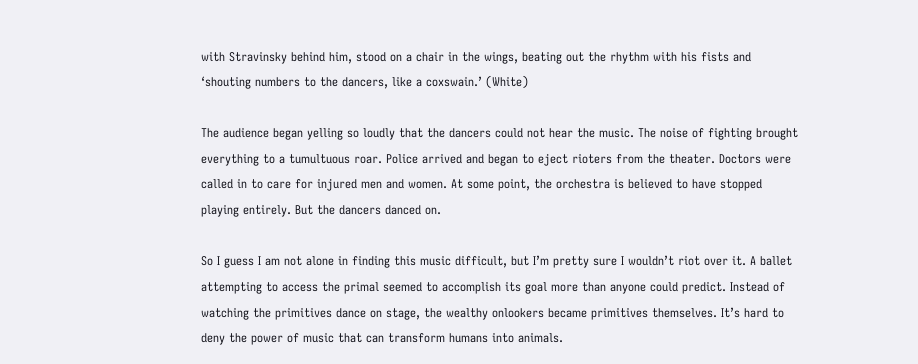with Stravinsky behind him, stood on a chair in the wings, beating out the rhythm with his fists and ‘shouting numbers to the dancers, like a coxswain.’ (White)

The audience began yelling so loudly that the dancers could not hear the music. The noise of fighting brought everything to a tumultuous roar. Police arrived and began to eject rioters from the theater. Doctors were called in to care for injured men and women. At some point, the orchestra is believed to have stopped playing entirely. But the dancers danced on.

So I guess I am not alone in finding this music difficult, but I’m pretty sure I wouldn’t riot over it. A ballet attempting to access the primal seemed to accomplish its goal more than anyone could predict. Instead of watching the primitives dance on stage, the wealthy onlookers became primitives themselves. It’s hard to deny the power of music that can transform humans into animals.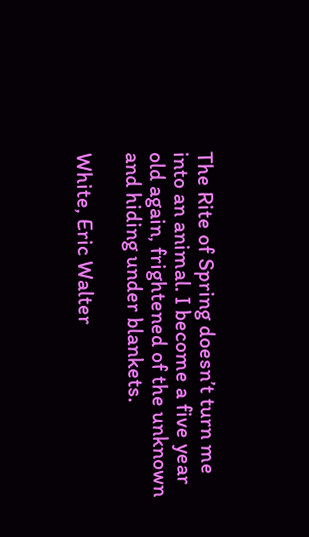The Rite of Spring doesn’t turn me into an animal. I become a five year old again, frightened of the unknown and hiding under blankets.

White, Eric Walter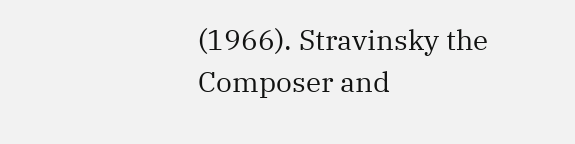(1966). Stravinsky the Composer and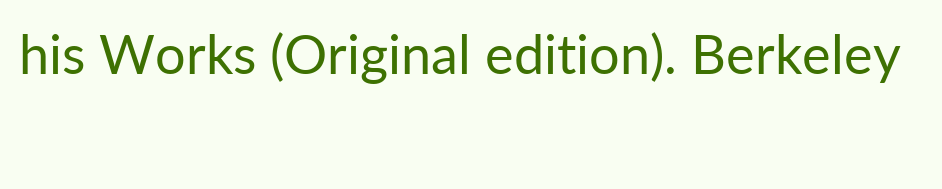his Works (Original edition). Berkeley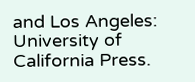and Los Angeles: University of California Press.